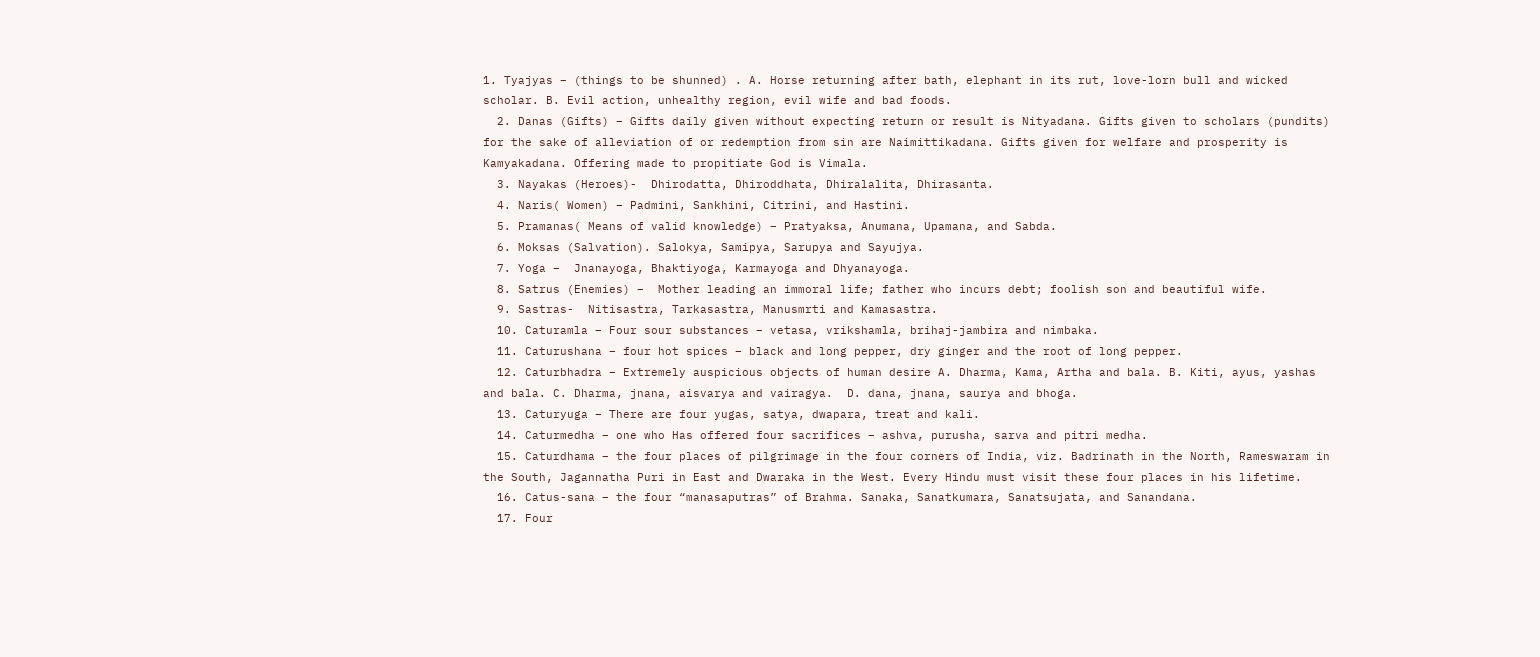1. Tyajyas – (things to be shunned) . A. Horse returning after bath, elephant in its rut, love-lorn bull and wicked scholar. B. Evil action, unhealthy region, evil wife and bad foods.
  2. Danas (Gifts) – Gifts daily given without expecting return or result is Nityadana. Gifts given to scholars (pundits) for the sake of alleviation of or redemption from sin are Naimittikadana. Gifts given for welfare and prosperity is Kamyakadana. Offering made to propitiate God is Vimala.
  3. Nayakas (Heroes)-  Dhirodatta, Dhiroddhata, Dhiralalita, Dhirasanta.
  4. Naris( Women) – Padmini, Sankhini, Citrini, and Hastini.
  5. Pramanas( Means of valid knowledge) – Pratyaksa, Anumana, Upamana, and Sabda.
  6. Moksas (Salvation). Salokya, Samipya, Sarupya and Sayujya.
  7. Yoga –  Jnanayoga, Bhaktiyoga, Karmayoga and Dhyanayoga.
  8. Satrus (Enemies) –  Mother leading an immoral life; father who incurs debt; foolish son and beautiful wife.
  9. Sastras-  Nitisastra, Tarkasastra, Manusmrti and Kamasastra.
  10. Caturamla – Four sour substances – vetasa, vrikshamla, brihaj-jambira and nimbaka.
  11. Caturushana – four hot spices – black and long pepper, dry ginger and the root of long pepper.
  12. Caturbhadra – Extremely auspicious objects of human desire A. Dharma, Kama, Artha and bala. B. Kiti, ayus, yashas and bala. C. Dharma, jnana, aisvarya and vairagya.  D. dana, jnana, saurya and bhoga.
  13. Caturyuga – There are four yugas, satya, dwapara, treat and kali.
  14. Caturmedha – one who Has offered four sacrifices – ashva, purusha, sarva and pitri medha.
  15. Caturdhama – the four places of pilgrimage in the four corners of India, viz. Badrinath in the North, Rameswaram in the South, Jagannatha Puri in East and Dwaraka in the West. Every Hindu must visit these four places in his lifetime.
  16. Catus-sana – the four “manasaputras” of Brahma. Sanaka, Sanatkumara, Sanatsujata, and Sanandana.
  17. Four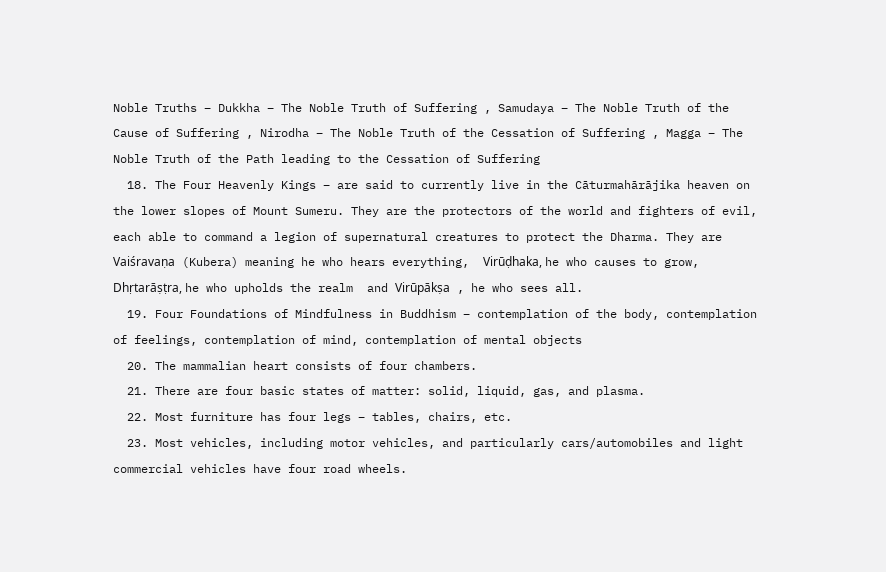Noble Truths – Dukkha – The Noble Truth of Suffering , Samudaya – The Noble Truth of the Cause of Suffering , Nirodha – The Noble Truth of the Cessation of Suffering , Magga – The Noble Truth of the Path leading to the Cessation of Suffering
  18. The Four Heavenly Kings – are said to currently live in the Cāturmahārājika heaven on the lower slopes of Mount Sumeru. They are the protectors of the world and fighters of evil, each able to command a legion of supernatural creatures to protect the Dharma. They are Vaiśravaṇa (Kubera) meaning he who hears everything,  Virūḍhaka, he who causes to grow, Dhṛtarāṣṭra, he who upholds the realm  and Virūpākṣa , he who sees all.
  19. Four Foundations of Mindfulness in Buddhism – contemplation of the body, contemplation of feelings, contemplation of mind, contemplation of mental objects
  20. The mammalian heart consists of four chambers.
  21. There are four basic states of matter: solid, liquid, gas, and plasma.
  22. Most furniture has four legs – tables, chairs, etc.
  23. Most vehicles, including motor vehicles, and particularly cars/automobiles and light commercial vehicles have four road wheels.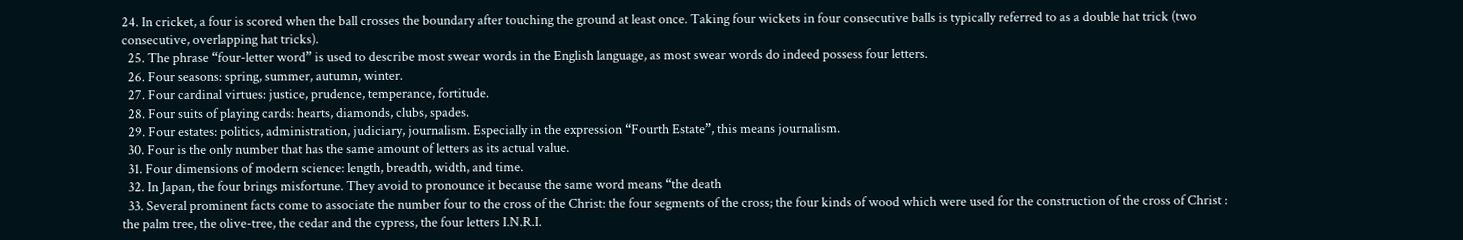24. In cricket, a four is scored when the ball crosses the boundary after touching the ground at least once. Taking four wickets in four consecutive balls is typically referred to as a double hat trick (two consecutive, overlapping hat tricks).
  25. The phrase “four-letter word” is used to describe most swear words in the English language, as most swear words do indeed possess four letters.
  26. Four seasons: spring, summer, autumn, winter.
  27. Four cardinal virtues: justice, prudence, temperance, fortitude.
  28. Four suits of playing cards: hearts, diamonds, clubs, spades.
  29. Four estates: politics, administration, judiciary, journalism. Especially in the expression “Fourth Estate”, this means journalism.
  30. Four is the only number that has the same amount of letters as its actual value.
  31. Four dimensions of modern science: length, breadth, width, and time.
  32. In Japan, the four brings misfortune. They avoid to pronounce it because the same word means “the death
  33. Several prominent facts come to associate the number four to the cross of the Christ: the four segments of the cross; the four kinds of wood which were used for the construction of the cross of Christ : the palm tree, the olive-tree, the cedar and the cypress, the four letters I.N.R.I.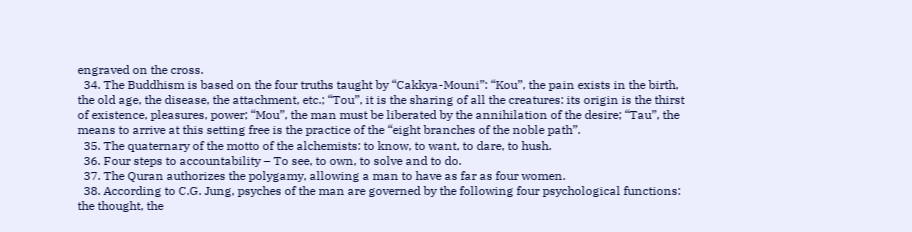engraved on the cross.
  34. The Buddhism is based on the four truths taught by “Cakkya-Mouni”: “Kou”, the pain exists in the birth, the old age, the disease, the attachment, etc.; “Tou”, it is the sharing of all the creatures: its origin is the thirst of existence, pleasures, power; “Mou”, the man must be liberated by the annihilation of the desire; “Tau”, the means to arrive at this setting free is the practice of the “eight branches of the noble path”.
  35. The quaternary of the motto of the alchemists: to know, to want, to dare, to hush.
  36. Four steps to accountability – To see, to own, to solve and to do.
  37. The Quran authorizes the polygamy, allowing a man to have as far as four women.
  38. According to C.G. Jung, psyches of the man are governed by the following four psychological functions: the thought, the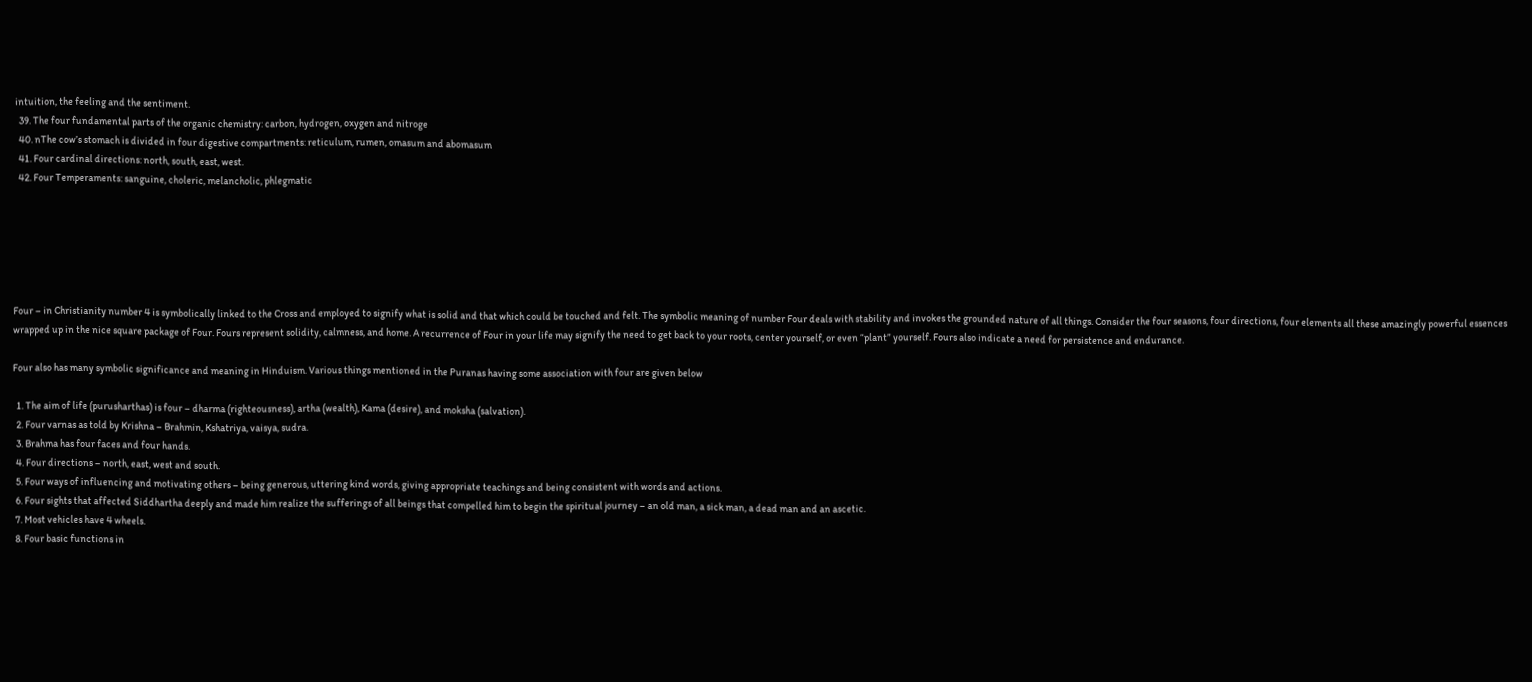intuition, the feeling and the sentiment.
  39. The four fundamental parts of the organic chemistry: carbon, hydrogen, oxygen and nitroge
  40. nThe cow’s stomach is divided in four digestive compartments: reticulum, rumen, omasum and abomasum
  41. Four cardinal directions: north, south, east, west.
  42. Four Temperaments: sanguine, choleric, melancholic, phlegmatic






Four – in Christianity number 4 is symbolically linked to the Cross and employed to signify what is solid and that which could be touched and felt. The symbolic meaning of number Four deals with stability and invokes the grounded nature of all things. Consider the four seasons, four directions, four elements all these amazingly powerful essences wrapped up in the nice square package of Four. Fours represent solidity, calmness, and home. A recurrence of Four in your life may signify the need to get back to your roots, center yourself, or even “plant” yourself. Fours also indicate a need for persistence and endurance.

Four also has many symbolic significance and meaning in Hinduism. Various things mentioned in the Puranas having some association with four are given below

  1. The aim of life (purusharthas) is four – dharma (righteousness), artha (wealth), Kama (desire), and moksha (salvation).
  2. Four varnas as told by Krishna – Brahmin, Kshatriya, vaisya, sudra.
  3. Brahma has four faces and four hands.
  4. Four directions – north, east, west and south.
  5. Four ways of influencing and motivating others – being generous, uttering kind words, giving appropriate teachings and being consistent with words and actions.
  6. Four sights that affected Siddhartha deeply and made him realize the sufferings of all beings that compelled him to begin the spiritual journey – an old man, a sick man, a dead man and an ascetic.
  7. Most vehicles have 4 wheels.
  8. Four basic functions in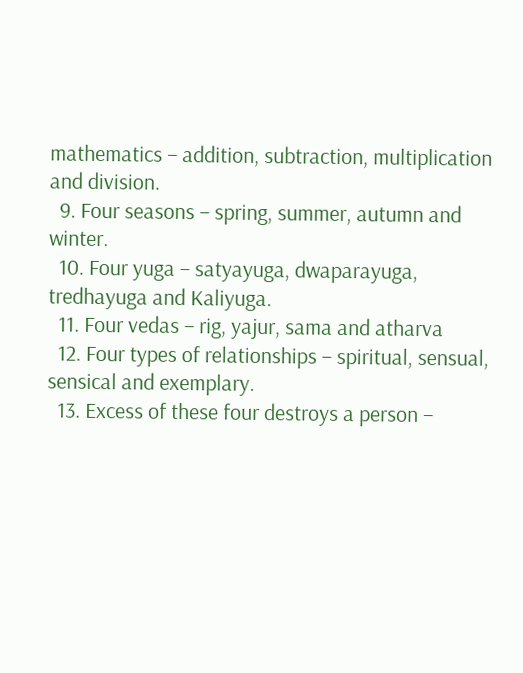mathematics – addition, subtraction, multiplication and division.
  9. Four seasons – spring, summer, autumn and winter.
  10. Four yuga – satyayuga, dwaparayuga, tredhayuga and Kaliyuga.
  11. Four vedas – rig, yajur, sama and atharva
  12. Four types of relationships – spiritual, sensual, sensical and exemplary.
  13. Excess of these four destroys a person –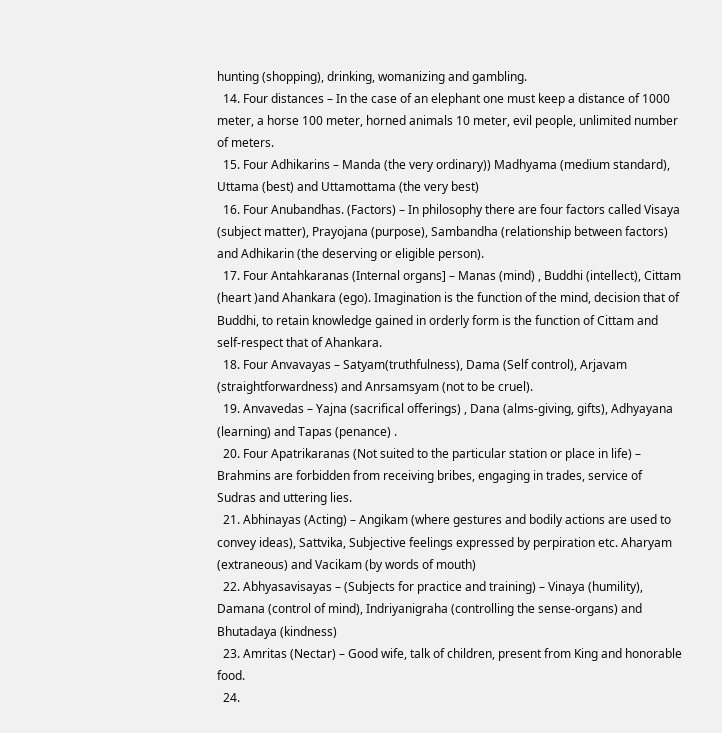hunting (shopping), drinking, womanizing and gambling.
  14. Four distances – In the case of an elephant one must keep a distance of 1000 meter, a horse 100 meter, horned animals 10 meter, evil people, unlimited number of meters.
  15. Four Adhikarins – Manda (the very ordinary)) Madhyama (medium standard), Uttama (best) and Uttamottama (the very best)
  16. Four Anubandhas. (Factors) – In philosophy there are four factors called Visaya (subject matter), Prayojana (purpose), Sambandha (relationship between factors) and Adhikarin (the deserving or eligible person).
  17. Four Antahkaranas (Internal organs] – Manas (mind) , Buddhi (intellect), Cittam (heart )and Ahankara (ego). Imagination is the function of the mind, decision that of Buddhi, to retain knowledge gained in orderly form is the function of Cittam and self-respect that of Ahankara.
  18. Four Anvavayas – Satyam(truthfulness), Dama (Self control), Arjavam (straightforwardness) and Anrsamsyam (not to be cruel).
  19. Anvavedas – Yajna (sacrifical offerings) , Dana (alms-giving, gifts), Adhyayana (learning) and Tapas (penance) .
  20. Four Apatrikaranas (Not suited to the particular station or place in life) – Brahmins are forbidden from receiving bribes, engaging in trades, service of Sudras and uttering lies.
  21. Abhinayas (Acting) – Angikam (where gestures and bodily actions are used to convey ideas), Sattvika, Subjective feelings expressed by perpiration etc. Aharyam (extraneous) and Vacikam (by words of mouth)
  22. Abhyasavisayas – (Subjects for practice and training) – Vinaya (humility), Damana (control of mind), Indriyanigraha (controlling the sense-organs) and Bhutadaya (kindness)
  23. Amritas (Nectar) – Good wife, talk of children, present from King and honorable food.
  24.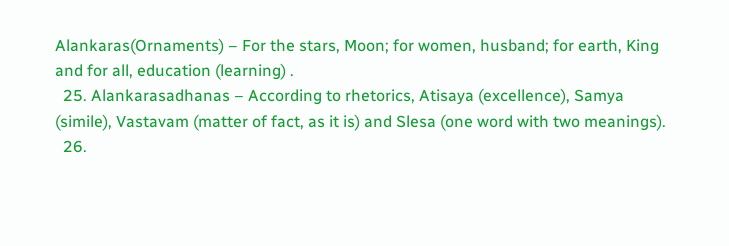Alankaras(Ornaments) – For the stars, Moon; for women, husband; for earth, King and for all, education (learning) .
  25. Alankarasadhanas – According to rhetorics, Atisaya (excellence), Samya (simile), Vastavam (matter of fact, as it is) and Slesa (one word with two meanings).
  26.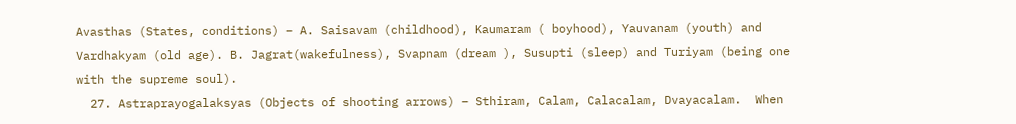Avasthas (States, conditions) – A. Saisavam (childhood), Kaumaram ( boyhood), Yauvanam (youth) and Vardhakyam (old age). B. Jagrat(wakefulness), Svapnam (dream ), Susupti (sleep) and Turiyam (being one with the supreme soul).
  27. Astraprayogalaksyas (Objects of shooting arrows) – Sthiram, Calam, Calacalam, Dvayacalam.  When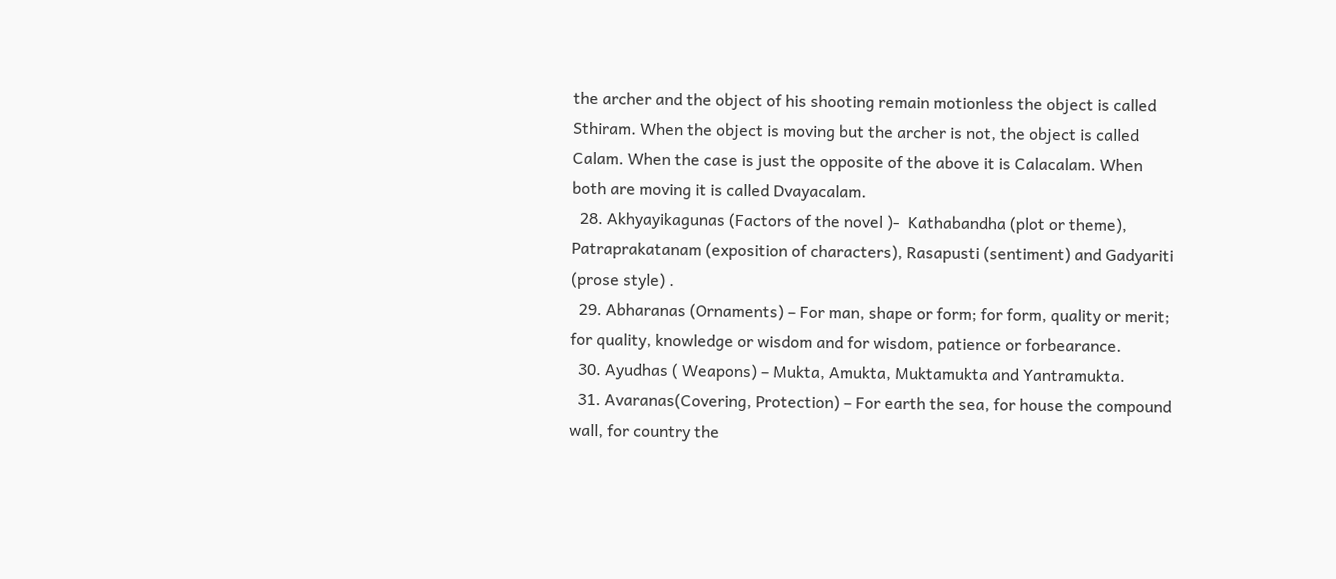the archer and the object of his shooting remain motionless the object is called Sthiram. When the object is moving but the archer is not, the object is called Calam. When the case is just the opposite of the above it is Calacalam. When both are moving it is called Dvayacalam.
  28. Akhyayikagunas (Factors of the novel )-  Kathabandha (plot or theme), Patraprakatanam (exposition of characters), Rasapusti (sentiment) and Gadyariti (prose style) .
  29. Abharanas (Ornaments) – For man, shape or form; for form, quality or merit; for quality, knowledge or wisdom and for wisdom, patience or forbearance.
  30. Ayudhas ( Weapons) – Mukta, Amukta, Muktamukta and Yantramukta.
  31. Avaranas(Covering, Protection) – For earth the sea, for house the compound wall, for country the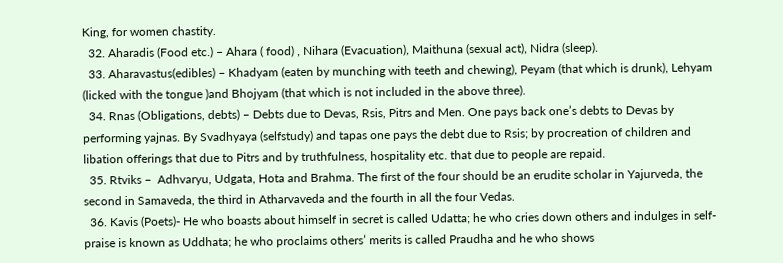King, for women chastity.
  32. Aharadis (Food etc.) – Ahara ( food) , Nihara (Evacuation), Maithuna (sexual act), Nidra (sleep).
  33. Aharavastus(edibles) – Khadyam (eaten by munching with teeth and chewing), Peyam (that which is drunk), Lehyam (licked with the tongue )and Bhojyam (that which is not included in the above three).
  34. Rnas (Obligations, debts) – Debts due to Devas, Rsis, Pitrs and Men. One pays back one’s debts to Devas by performing yajnas. By Svadhyaya (selfstudy) and tapas one pays the debt due to Rsis; by procreation of children and libation offerings that due to Pitrs and by truthfulness, hospitality etc. that due to people are repaid.
  35. Rtviks –  Adhvaryu, Udgata, Hota and Brahma. The first of the four should be an erudite scholar in Yajurveda, the second in Samaveda, the third in Atharvaveda and the fourth in all the four Vedas.
  36. Kavis (Poets)- He who boasts about himself in secret is called Udatta; he who cries down others and indulges in self-praise is known as Uddhata; he who proclaims others’ merits is called Praudha and he who shows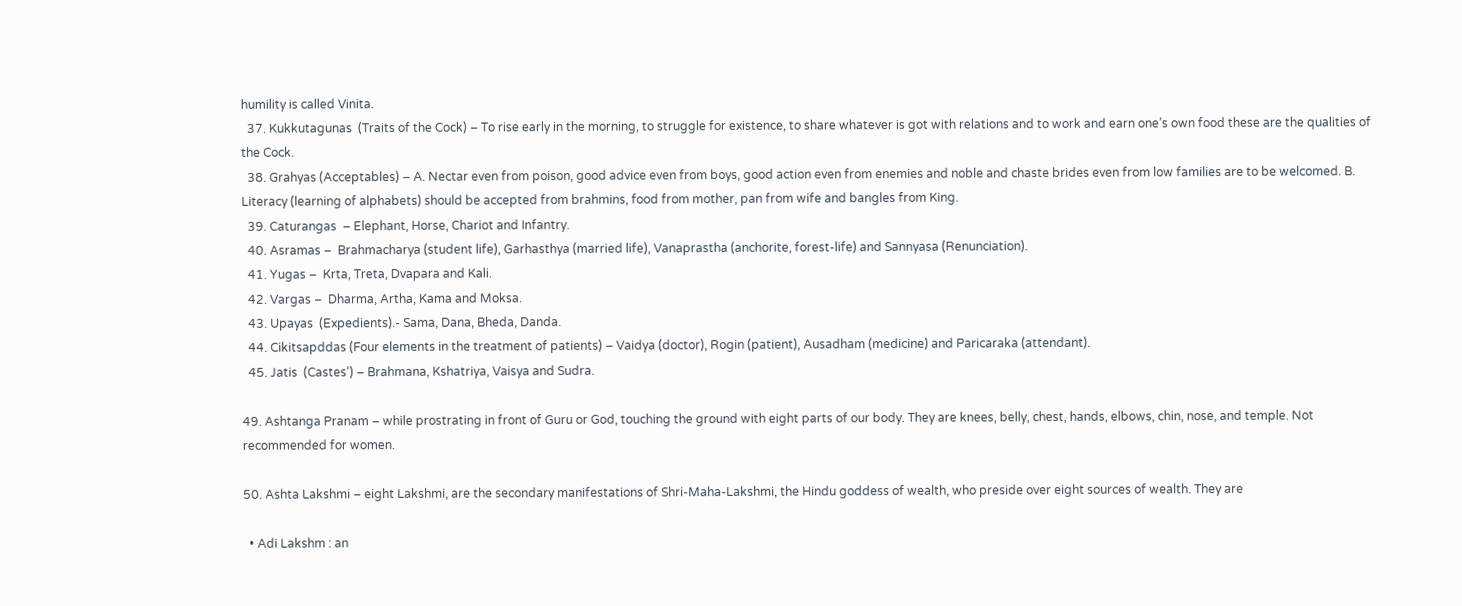humility is called Vinita.
  37. Kukkutagunas  (Traits of the Cock) – To rise early in the morning, to struggle for existence, to share whatever is got with relations and to work and earn one’s own food these are the qualities of the Cock.
  38. Grahyas (Acceptables) – A. Nectar even from poison, good advice even from boys, good action even from enemies and noble and chaste brides even from low families are to be welcomed. B. Literacy (learning of alphabets) should be accepted from brahmins, food from mother, pan from wife and bangles from King.
  39. Caturangas  – Elephant, Horse, Chariot and Infantry.
  40. Asramas –  Brahmacharya (student life), Garhasthya (married life), Vanaprastha (anchorite, forest-life) and Sannyasa (Renunciation).
  41. Yugas –  Krta, Treta, Dvapara and Kali.
  42. Vargas –  Dharma, Artha, Kama and Moksa.
  43. Upayas  (Expedients).- Sama, Dana, Bheda, Danda.
  44. Cikitsapddas (Four elements in the treatment of patients) – Vaidya (doctor), Rogin (patient), Ausadham (medicine) and Paricaraka (attendant).
  45. Jatis  (Castes’) – Brahmana, Kshatriya, Vaisya and Sudra.

49. Ashtanga Pranam – while prostrating in front of Guru or God, touching the ground with eight parts of our body. They are knees, belly, chest, hands, elbows, chin, nose, and temple. Not recommended for women.

50. Ashta Lakshmi – eight Lakshmi, are the secondary manifestations of Shri-Maha-Lakshmi, the Hindu goddess of wealth, who preside over eight sources of wealth. They are

  • Adi Lakshm : an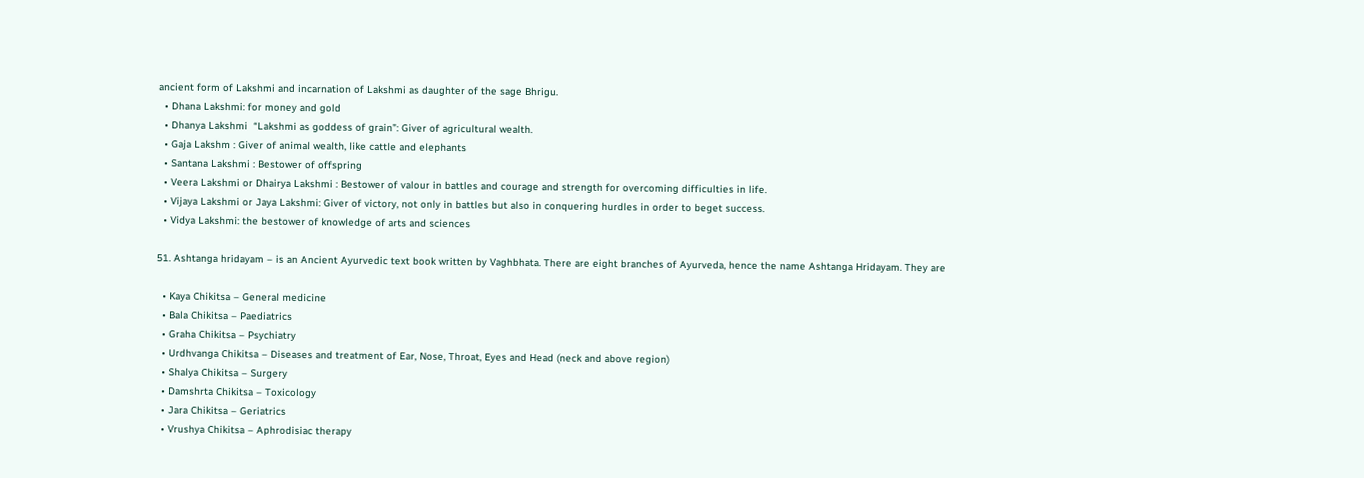ancient form of Lakshmi and incarnation of Lakshmi as daughter of the sage Bhrigu.
  • Dhana Lakshmi: for money and gold
  • Dhanya Lakshmi  “Lakshmi as goddess of grain”: Giver of agricultural wealth.
  • Gaja Lakshm : Giver of animal wealth, like cattle and elephants
  • Santana Lakshmi : Bestower of offspring
  • Veera Lakshmi or Dhairya Lakshmi : Bestower of valour in battles and courage and strength for overcoming difficulties in life.
  • Vijaya Lakshmi or Jaya Lakshmi: Giver of victory, not only in battles but also in conquering hurdles in order to beget success.
  • Vidya Lakshmi: the bestower of knowledge of arts and sciences

51. Ashtanga hridayam – is an Ancient Ayurvedic text book written by Vaghbhata. There are eight branches of Ayurveda, hence the name Ashtanga Hridayam. They are

  • Kaya Chikitsa – General medicine
  • Bala Chikitsa – Paediatrics
  • Graha Chikitsa – Psychiatry
  • Urdhvanga Chikitsa – Diseases and treatment of Ear, Nose, Throat, Eyes and Head (neck and above region)
  • Shalya Chikitsa – Surgery
  • Damshrta Chikitsa – Toxicology
  • Jara Chikitsa – Geriatrics
  • Vrushya Chikitsa – Aphrodisiac therapy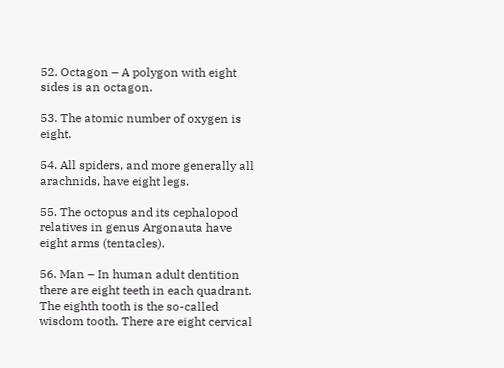52. Octagon – A polygon with eight sides is an octagon.

53. The atomic number of oxygen is eight.

54. All spiders, and more generally all arachnids, have eight legs.

55. The octopus and its cephalopod relatives in genus Argonauta have eight arms (tentacles).

56. Man – In human adult dentition there are eight teeth in each quadrant. The eighth tooth is the so-called wisdom tooth. There are eight cervical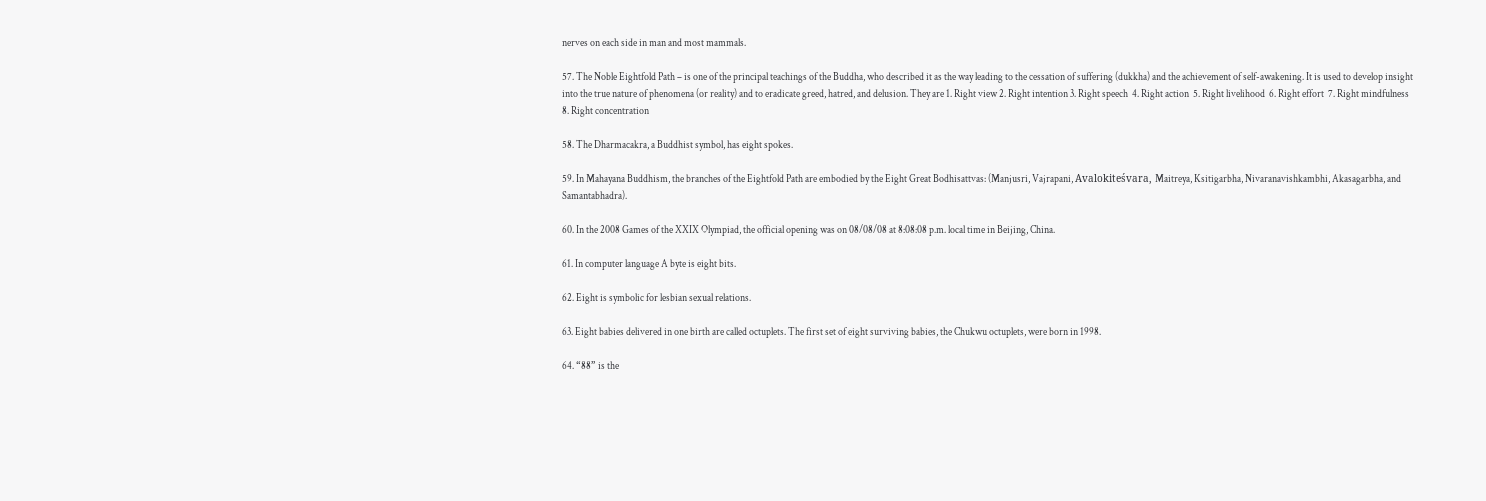nerves on each side in man and most mammals.

57. The Noble Eightfold Path – is one of the principal teachings of the Buddha, who described it as the way leading to the cessation of suffering (dukkha) and the achievement of self-awakening. It is used to develop insight into the true nature of phenomena (or reality) and to eradicate greed, hatred, and delusion. They are 1. Right view 2. Right intention 3. Right speech  4. Right action  5. Right livelihood  6. Right effort  7. Right mindfulness  8. Right concentration

58. The Dharmacakra, a Buddhist symbol, has eight spokes.

59. In Mahayana Buddhism, the branches of the Eightfold Path are embodied by the Eight Great Bodhisattvas: (Manjusri, Vajrapani, Avalokiteśvara, Maitreya, Ksitigarbha, Nivaranavishkambhi, Akasagarbha, and Samantabhadra).

60. In the 2008 Games of the XXIX Olympiad, the official opening was on 08/08/08 at 8:08:08 p.m. local time in Beijing, China.

61. In computer language A byte is eight bits.

62. Eight is symbolic for lesbian sexual relations.

63. Eight babies delivered in one birth are called octuplets. The first set of eight surviving babies, the Chukwu octuplets, were born in 1998.

64. “88” is the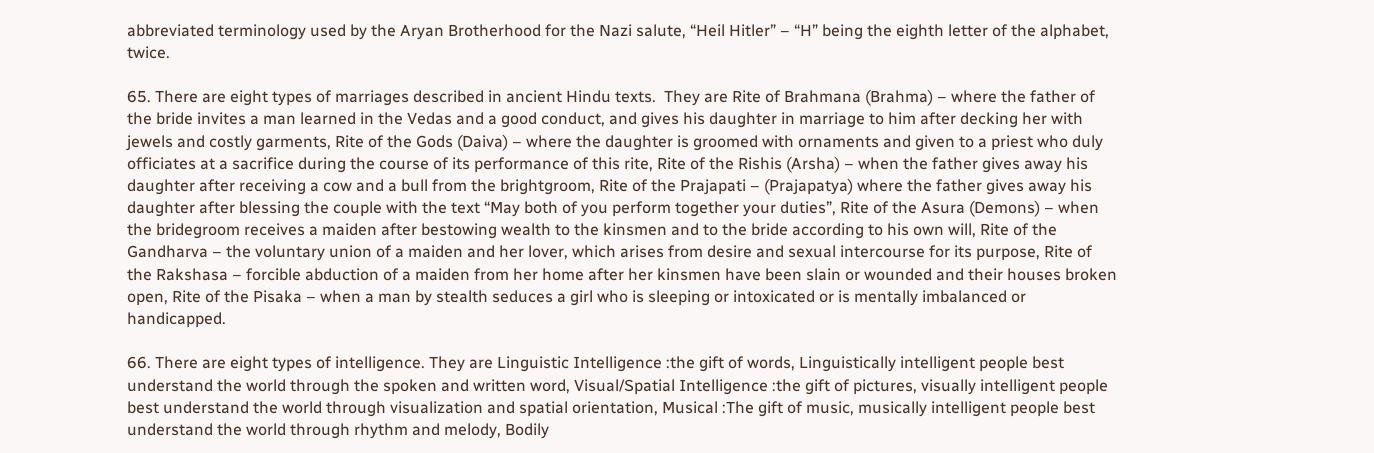abbreviated terminology used by the Aryan Brotherhood for the Nazi salute, “Heil Hitler” – “H” being the eighth letter of the alphabet, twice.

65. There are eight types of marriages described in ancient Hindu texts.  They are Rite of Brahmana (Brahma) – where the father of the bride invites a man learned in the Vedas and a good conduct, and gives his daughter in marriage to him after decking her with jewels and costly garments, Rite of the Gods (Daiva) – where the daughter is groomed with ornaments and given to a priest who duly officiates at a sacrifice during the course of its performance of this rite, Rite of the Rishis (Arsha) – when the father gives away his daughter after receiving a cow and a bull from the brightgroom, Rite of the Prajapati – (Prajapatya) where the father gives away his daughter after blessing the couple with the text “May both of you perform together your duties”, Rite of the Asura (Demons) – when the bridegroom receives a maiden after bestowing wealth to the kinsmen and to the bride according to his own will, Rite of the Gandharva – the voluntary union of a maiden and her lover, which arises from desire and sexual intercourse for its purpose, Rite of the Rakshasa – forcible abduction of a maiden from her home after her kinsmen have been slain or wounded and their houses broken open, Rite of the Pisaka – when a man by stealth seduces a girl who is sleeping or intoxicated or is mentally imbalanced or handicapped.

66. There are eight types of intelligence. They are Linguistic Intelligence :the gift of words, Linguistically intelligent people best understand the world through the spoken and written word, Visual/Spatial Intelligence :the gift of pictures, visually intelligent people best understand the world through visualization and spatial orientation, Musical :The gift of music, musically intelligent people best understand the world through rhythm and melody, Bodily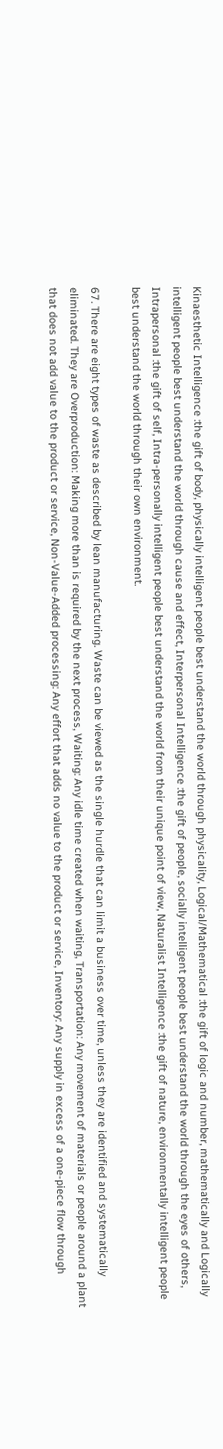Kinaesthetic Intelligence :the gift of body, physically intelligent people best understand the world through physicality, Logical/Mathematical :the gift of logic and number, mathematically and Logically intelligent people best understand the world through cause and effect, Interpersonal Intelligence :the gift of people, socially intelligent people best understand the world through the eyes of others, Intrapersonal :the gift of self, Intra-personally intelligent people best understand the world from their unique point of view, Naturalist Intelligence :the gift of nature, environmentally intelligent people best understand the world through their own environment.

67. There are eight types of waste as described by lean manufacturing. Waste can be viewed as the single hurdle that can limit a business over time, unless they are identified and systematically eliminated. They are Overproduction: Making more than is required by the next process, Waiting: Any idle time created when waiting, Transportation: Any movement of materials or people around a plant that does not add value to the product or service, Non-Value-Added processing: Any effort that adds no value to the product or service, Inventory: Any supply in excess of a one-piece flow through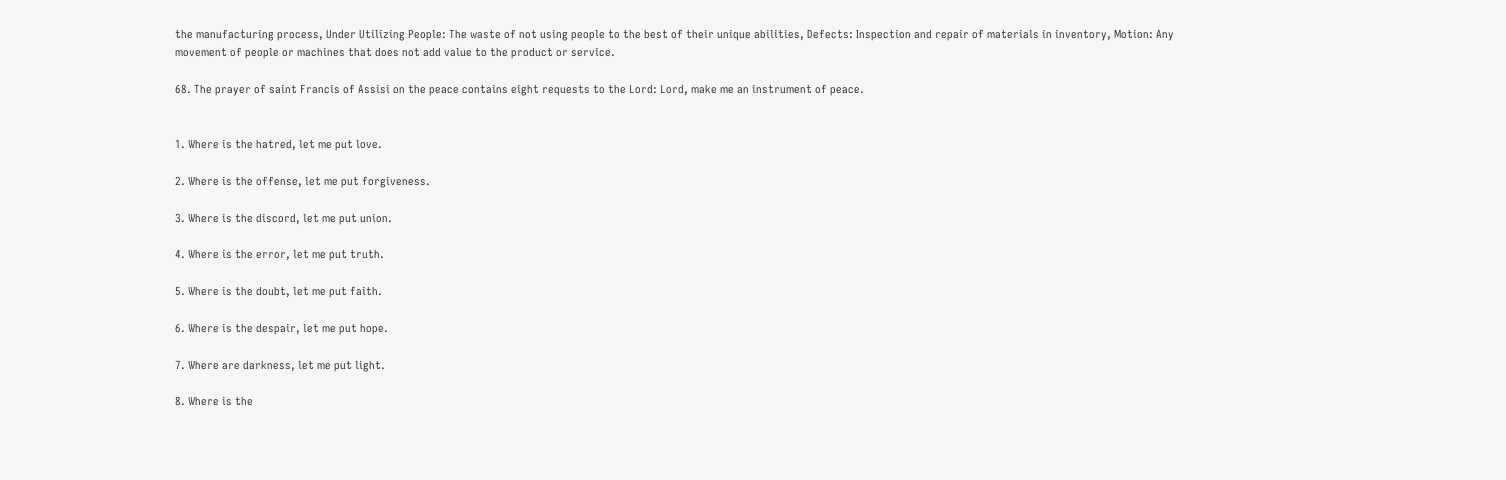the manufacturing process, Under Utilizing People: The waste of not using people to the best of their unique abilities, Defects: Inspection and repair of materials in inventory, Motion: Any movement of people or machines that does not add value to the product or service.

68. The prayer of saint Francis of Assisi on the peace contains eight requests to the Lord: Lord, make me an instrument of peace.


1. Where is the hatred, let me put love.

2. Where is the offense, let me put forgiveness.

3. Where is the discord, let me put union.

4. Where is the error, let me put truth.

5. Where is the doubt, let me put faith.

6. Where is the despair, let me put hope.

7. Where are darkness, let me put light.

8. Where is the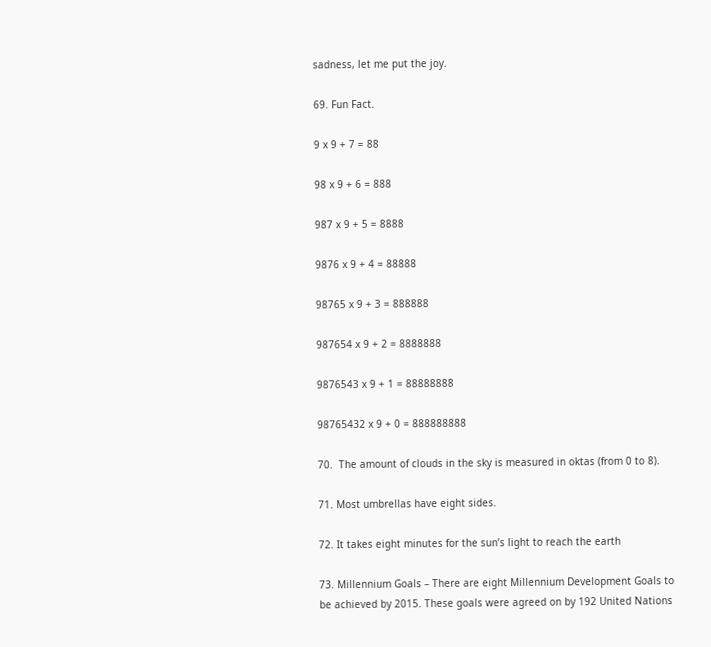sadness, let me put the joy.

69. Fun Fact.

9 x 9 + 7 = 88

98 x 9 + 6 = 888

987 x 9 + 5 = 8888

9876 x 9 + 4 = 88888

98765 x 9 + 3 = 888888

987654 x 9 + 2 = 8888888

9876543 x 9 + 1 = 88888888

98765432 x 9 + 0 = 888888888

70.  The amount of clouds in the sky is measured in oktas (from 0 to 8).

71. Most umbrellas have eight sides.

72. It takes eight minutes for the sun’s light to reach the earth

73. Millennium Goals – There are eight Millennium Development Goals to be achieved by 2015. These goals were agreed on by 192 United Nations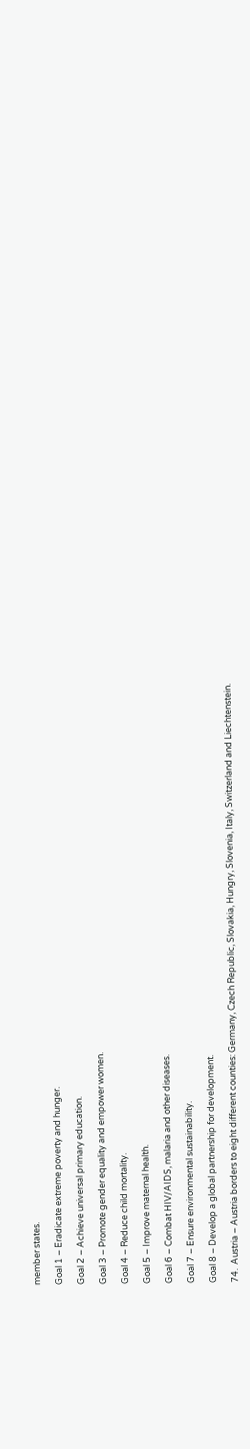member states.

Goal 1 – Eradicate extreme poverty and hunger.

Goal 2 – Achieve universal primary education.

Goal 3 – Promote gender equality and empower women.

Goal 4 – Reduce child mortality.

Goal 5 – Improve maternal health.

Goal 6 – Combat HIV/AIDS, malaria and other diseases.

Goal 7 – Ensure environmental sustainability.

Goal 8 – Develop a global partnership for development.

74.  Austria – Austria borders to eight different counties: Germany, Czech Republic, Slovakia, Hungry, Slovenia, Italy, Switzerland and Liechtenstein.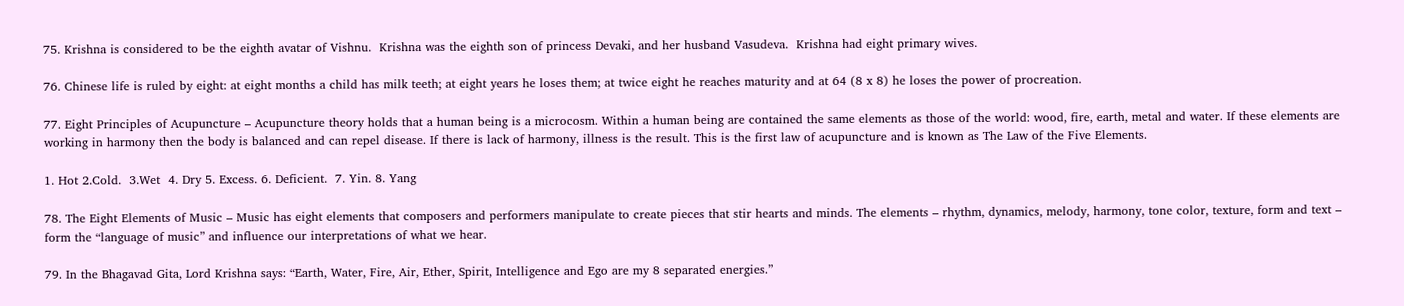75. Krishna is considered to be the eighth avatar of Vishnu.  Krishna was the eighth son of princess Devaki, and her husband Vasudeva.  Krishna had eight primary wives.

76. Chinese life is ruled by eight: at eight months a child has milk teeth; at eight years he loses them; at twice eight he reaches maturity and at 64 (8 x 8) he loses the power of procreation.

77. Eight Principles of Acupuncture – Acupuncture theory holds that a human being is a microcosm. Within a human being are contained the same elements as those of the world: wood, fire, earth, metal and water. If these elements are working in harmony then the body is balanced and can repel disease. If there is lack of harmony, illness is the result. This is the first law of acupuncture and is known as The Law of the Five Elements.

1. Hot 2.Cold.  3.Wet  4. Dry 5. Excess. 6. Deficient.  7. Yin. 8. Yang

78. The Eight Elements of Music – Music has eight elements that composers and performers manipulate to create pieces that stir hearts and minds. The elements – rhythm, dynamics, melody, harmony, tone color, texture, form and text – form the “language of music” and influence our interpretations of what we hear.

79. In the Bhagavad Gita, Lord Krishna says: “Earth, Water, Fire, Air, Ether, Spirit, Intelligence and Ego are my 8 separated energies.”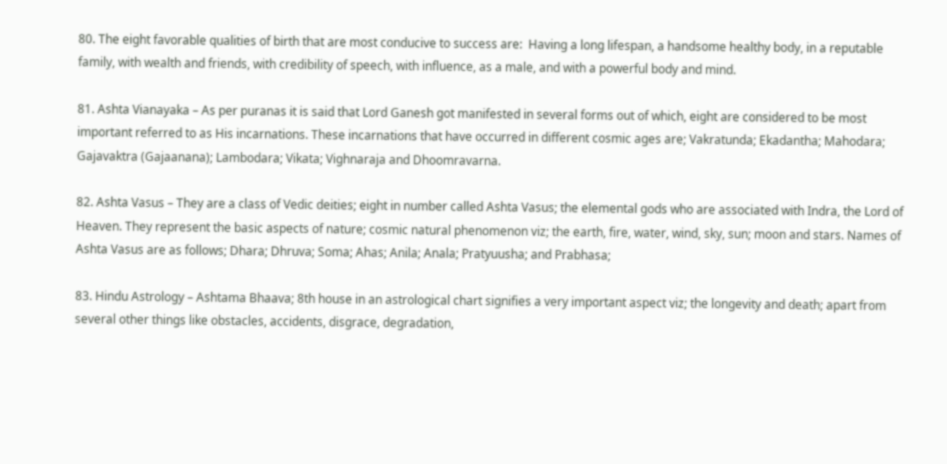80. The eight favorable qualities of birth that are most conducive to success are:  Having a long lifespan, a handsome healthy body, in a reputable family, with wealth and friends, with credibility of speech, with influence, as a male, and with a powerful body and mind.

81. Ashta Vianayaka – As per puranas it is said that Lord Ganesh got manifested in several forms out of which, eight are considered to be most important referred to as His incarnations. These incarnations that have occurred in different cosmic ages are; Vakratunda; Ekadantha; Mahodara; Gajavaktra (Gajaanana); Lambodara; Vikata; Vighnaraja and Dhoomravarna.

82. Ashta Vasus – They are a class of Vedic deities; eight in number called Ashta Vasus; the elemental gods who are associated with Indra, the Lord of Heaven. They represent the basic aspects of nature; cosmic natural phenomenon viz; the earth, fire, water, wind, sky, sun; moon and stars. Names of Ashta Vasus are as follows; Dhara; Dhruva; Soma; Ahas; Anila; Anala; Pratyuusha; and Prabhasa;

83. Hindu Astrology – Ashtama Bhaava; 8th house in an astrological chart signifies a very important aspect viz; the longevity and death; apart from several other things like obstacles, accidents, disgrace, degradation,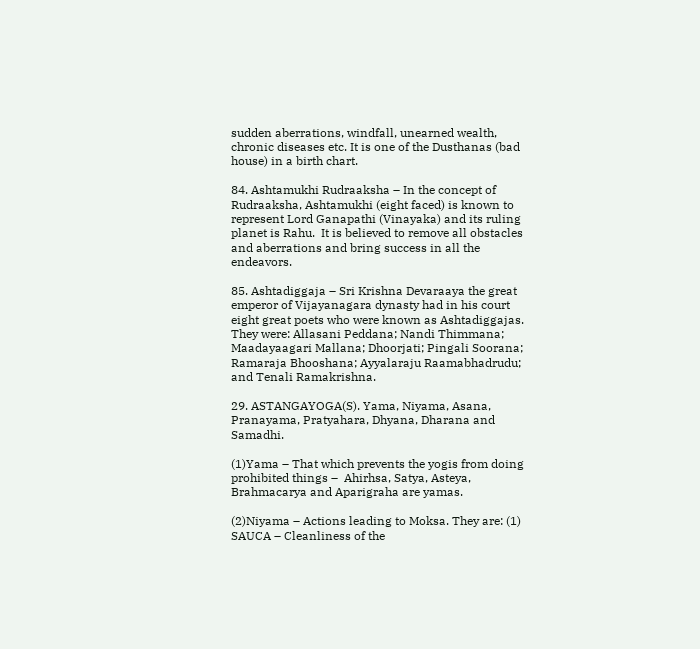sudden aberrations, windfall, unearned wealth, chronic diseases etc. It is one of the Dusthanas (bad house) in a birth chart.

84. Ashtamukhi Rudraaksha – In the concept of Rudraaksha, Ashtamukhi (eight faced) is known to represent Lord Ganapathi (Vinayaka) and its ruling planet is Rahu.  It is believed to remove all obstacles and aberrations and bring success in all the endeavors.

85. Ashtadiggaja – Sri Krishna Devaraaya the great emperor of Vijayanagara dynasty had in his court eight great poets who were known as Ashtadiggajas. They were: Allasani Peddana; Nandi Thimmana; Maadayaagari Mallana; Dhoorjati; Pingali Soorana; Ramaraja Bhooshana; Ayyalaraju Raamabhadrudu; and Tenali Ramakrishna.

29. ASTANGAYOGA(S). Yama, Niyama, Asana, Pranayama, Pratyahara, Dhyana, Dharana and Samadhi.

(1)Yama – That which prevents the yogis from doing prohibited things –  Ahirhsa, Satya, Asteya, Brahmacarya and Aparigraha are yamas.

(2)Niyama – Actions leading to Moksa. They are: (1) SAUCA – Cleanliness of the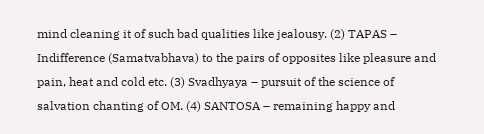mind cleaning it of such bad qualities like jealousy. (2) TAPAS – Indifference (Samatvabhava) to the pairs of opposites like pleasure and pain, heat and cold etc. (3) Svadhyaya – pursuit of the science of salvation chanting of OM. (4) SANTOSA – remaining happy and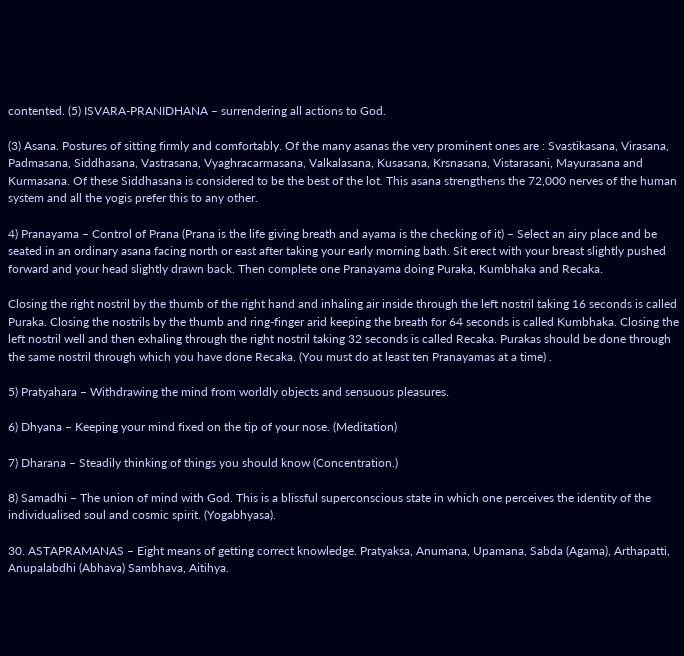contented. (5) ISVARA-PRANIDHANA – surrendering all actions to God.

(3) Asana. Postures of sitting firmly and comfortably. Of the many asanas the very prominent ones are : Svastikasana, Virasana, Padmasana, Siddhasana, Vastrasana, Vyaghracarmasana, Valkalasana, Kusasana, Krsnasana, Vistarasani, Mayurasana and Kurmasana. Of these Siddhasana is considered to be the best of the lot. This asana strengthens the 72,000 nerves of the human system and all the yogis prefer this to any other.

4) Pranayama – Control of Prana (Prana is the life giving breath and ayama is the checking of it) – Select an airy place and be seated in an ordinary asana facing north or east after taking your early morning bath. Sit erect with your breast slightly pushed forward and your head slightly drawn back. Then complete one Pranayama doing Puraka, Kumbhaka and Recaka.

Closing the right nostril by the thumb of the right hand and inhaling air inside through the left nostril taking 16 seconds is called Puraka. Closing the nostrils by the thumb and ring-finger arid keeping the breath for 64 seconds is called Kumbhaka. Closing the left nostril well and then exhaling through the right nostril taking 32 seconds is called Recaka. Purakas should be done through the same nostril through which you have done Recaka. (You must do at least ten Pranayamas at a time) .

5) Pratyahara – Withdrawing the mind from worldly objects and sensuous pleasures.

6) Dhyana – Keeping your mind fixed on the tip of your nose. (Meditation)

7) Dharana – Steadily thinking of things you should know (Concentration.)

8) Samadhi – The union of mind with God. This is a blissful superconscious state in which one perceives the identity of the individualised soul and cosmic spirit. (Yogabhyasa).

30. ASTAPRAMANAS – Eight means of getting correct knowledge. Pratyaksa, Anumana, Upamana, Sabda (Agama), Arthapatti, Anupalabdhi (Abhava) Sambhava, Aitihya.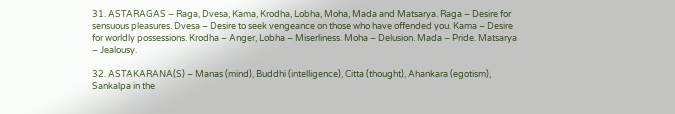31. ASTARAGAS – Raga, Dvesa, Kama, Krodha, Lobha, Moha, Mada and Matsarya. Raga – Desire for sensuous pleasures. Dvesa – Desire to seek vengeance on those who have offended you. Kama – Desire for worldly possessions. Krodha – Anger, Lobha – Miserliness. Moha – Delusion. Mada – Pride. Matsarya – Jealousy.

32. ASTAKARANA(S) – Manas (mind), Buddhi (intelligence), Citta (thought), Ahankara (egotism), Sankalpa in the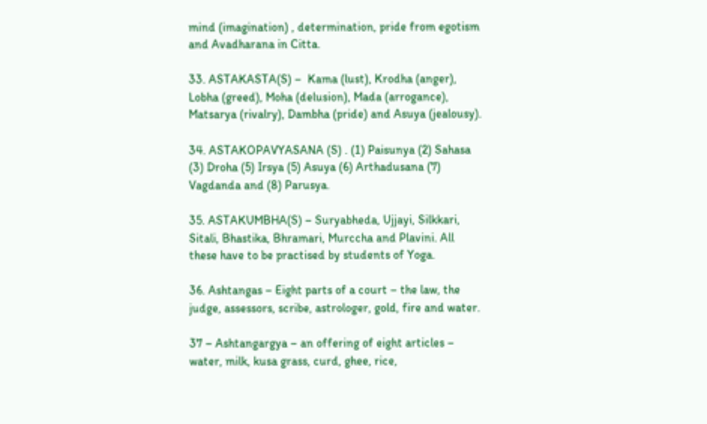mind (imagination) , determination, pride from egotism and Avadharana in Citta.

33. ASTAKASTA(S) –  Kama (lust), Krodha (anger), Lobha (greed), Moha (delusion), Mada (arrogance), Matsarya (rivalry), Dambha (pride) and Asuya (jealousy).

34. ASTAKOPAVYASANA (S) . (1) Paisunya (2) Sahasa (3) Droha (5) Irsya (5) Asuya (6) Arthadusana (7) Vagdanda and (8) Parusya.

35. ASTAKUMBHA(S) – Suryabheda, Ujjayi, Silkkari, Sitali, Bhastika, Bhramari, Murccha and Plavini. All these have to be practised by students of Yoga.

36. Ashtangas – Eight parts of a court – the law, the judge, assessors, scribe, astrologer, gold, fire and water.

37 – Ashtangargya – an offering of eight articles – water, milk, kusa grass, curd, ghee, rice,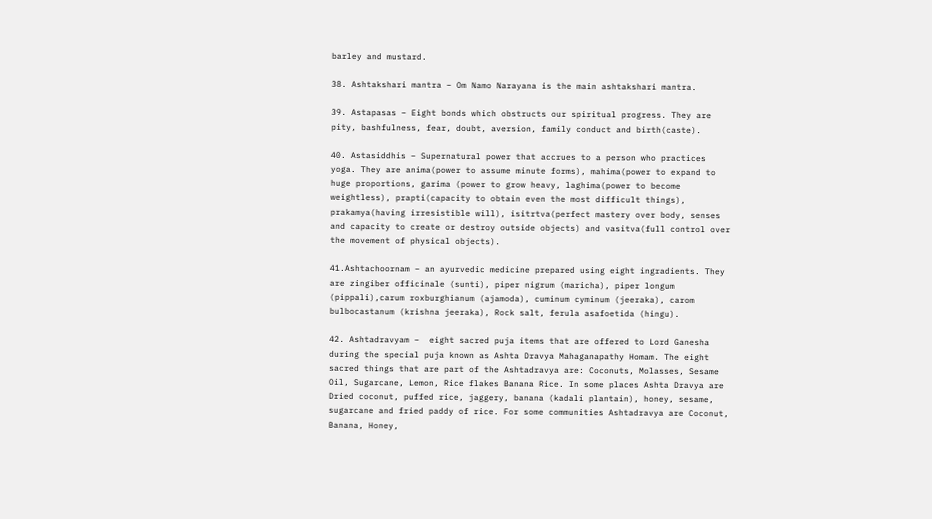barley and mustard.

38. Ashtakshari mantra – Om Namo Narayana is the main ashtakshari mantra.

39. Astapasas – Eight bonds which obstructs our spiritual progress. They are pity, bashfulness, fear, doubt, aversion, family conduct and birth(caste).

40. Astasiddhis – Supernatural power that accrues to a person who practices yoga. They are anima(power to assume minute forms), mahima(power to expand to huge proportions, garima (power to grow heavy, laghima(power to become weightless), prapti(capacity to obtain even the most difficult things), prakamya(having irresistible will), isitrtva(perfect mastery over body, senses and capacity to create or destroy outside objects) and vasitva(full control over the movement of physical objects).

41.Ashtachoornam – an ayurvedic medicine prepared using eight ingradients. They are zingiber officinale (sunti), piper nigrum (maricha), piper longum (pippali),carum roxburghianum (ajamoda), cuminum cyminum (jeeraka), carom bulbocastanum (krishna jeeraka), Rock salt, ferula asafoetida (hingu).

42. Ashtadravyam –  eight sacred puja items that are offered to Lord Ganesha during the special puja known as Ashta Dravya Mahaganapathy Homam. The eight sacred things that are part of the Ashtadravya are: Coconuts, Molasses, Sesame Oil, Sugarcane, Lemon, Rice flakes Banana Rice. In some places Ashta Dravya are Dried coconut, puffed rice, jaggery, banana (kadali plantain), honey, sesame, sugarcane and fried paddy of rice. For some communities Ashtadravya are Coconut, Banana, Honey,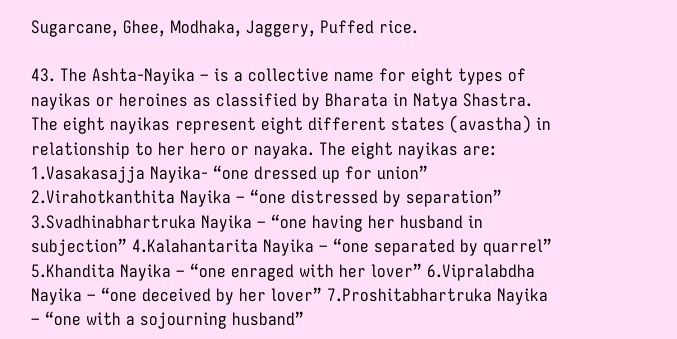Sugarcane, Ghee, Modhaka, Jaggery, Puffed rice.

43. The Ashta-Nayika – is a collective name for eight types of nayikas or heroines as classified by Bharata in Natya Shastra. The eight nayikas represent eight different states (avastha) in relationship to her hero or nayaka. The eight nayikas are: 1.Vasakasajja Nayika- “one dressed up for union” 2.Virahotkanthita Nayika – “one distressed by separation” 3.Svadhinabhartruka Nayika – “one having her husband in subjection” 4.Kalahantarita Nayika – “one separated by quarrel” 5.Khandita Nayika – “one enraged with her lover” 6.Vipralabdha Nayika – “one deceived by her lover” 7.Proshitabhartruka Nayika – “one with a sojourning husband”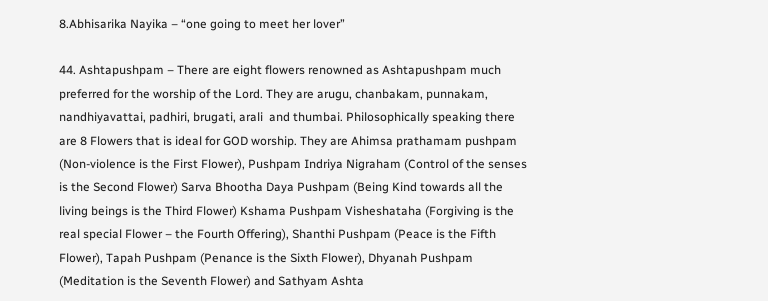8.Abhisarika Nayika – “one going to meet her lover”

44. Ashtapushpam – There are eight flowers renowned as Ashtapushpam much preferred for the worship of the Lord. They are arugu, chanbakam, punnakam, nandhiyavattai, padhiri, brugati, arali  and thumbai. Philosophically speaking there are 8 Flowers that is ideal for GOD worship. They are Ahimsa prathamam pushpam (Non-violence is the First Flower), Pushpam Indriya Nigraham (Control of the senses is the Second Flower) Sarva Bhootha Daya Pushpam (Being Kind towards all the living beings is the Third Flower) Kshama Pushpam Visheshataha (Forgiving is the real special Flower – the Fourth Offering), Shanthi Pushpam (Peace is the Fifth Flower), Tapah Pushpam (Penance is the Sixth Flower), Dhyanah Pushpam (Meditation is the Seventh Flower) and Sathyam Ashta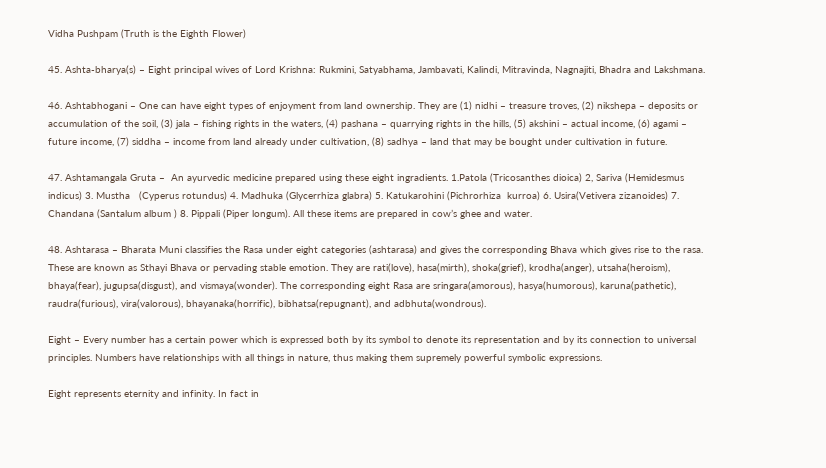Vidha Pushpam (Truth is the Eighth Flower)

45. Ashta-bharya(s) – Eight principal wives of Lord Krishna: Rukmini, Satyabhama, Jambavati, Kalindi, Mitravinda, Nagnajiti, Bhadra and Lakshmana.

46. Ashtabhogani – One can have eight types of enjoyment from land ownership. They are (1) nidhi – treasure troves, (2) nikshepa – deposits or accumulation of the soil, (3) jala – fishing rights in the waters, (4) pashana – quarrying rights in the hills, (5) akshini – actual income, (6) agami – future income, (7) siddha – income from land already under cultivation, (8) sadhya – land that may be bought under cultivation in future.

47. Ashtamangala Gruta –  An ayurvedic medicine prepared using these eight ingradients. 1.Patola (Tricosanthes dioica) 2, Sariva (Hemidesmus  indicus) 3. Mustha   (Cyperus rotundus) 4. Madhuka (Glycerrhiza glabra) 5. Katukarohini (Pichrorhiza  kurroa) 6. Usira(Vetivera zizanoides) 7. Chandana (Santalum album ) 8. Pippali (Piper longum). All these items are prepared in cow’s ghee and water.

48. Ashtarasa – Bharata Muni classifies the Rasa under eight categories (ashtarasa) and gives the corresponding Bhava which gives rise to the rasa. These are known as Sthayi Bhava or pervading stable emotion. They are rati(love), hasa(mirth), shoka(grief), krodha(anger), utsaha(heroism), bhaya(fear), jugupsa(disgust), and vismaya(wonder). The corresponding eight Rasa are sringara(amorous), hasya(humorous), karuna(pathetic), raudra(furious), vira(valorous), bhayanaka(horrific), bibhatsa(repugnant), and adbhuta(wondrous).

Eight – Every number has a certain power which is expressed both by its symbol to denote its representation and by its connection to universal principles. Numbers have relationships with all things in nature, thus making them supremely powerful symbolic expressions.

Eight represents eternity and infinity. In fact in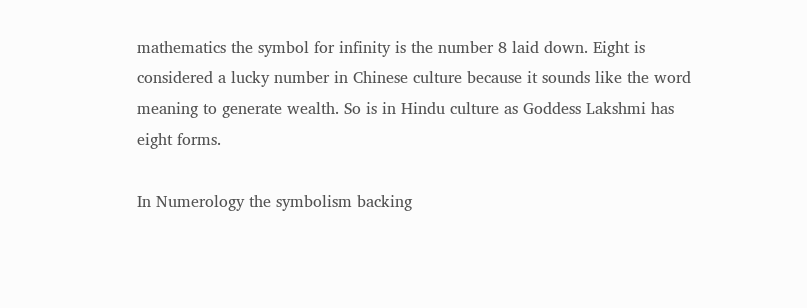mathematics the symbol for infinity is the number 8 laid down. Eight is considered a lucky number in Chinese culture because it sounds like the word meaning to generate wealth. So is in Hindu culture as Goddess Lakshmi has eight forms.

In Numerology the symbolism backing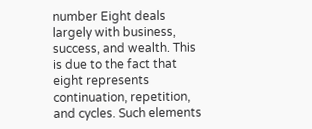number Eight deals largely with business, success, and wealth. This is due to the fact that eight represents continuation, repetition, and cycles. Such elements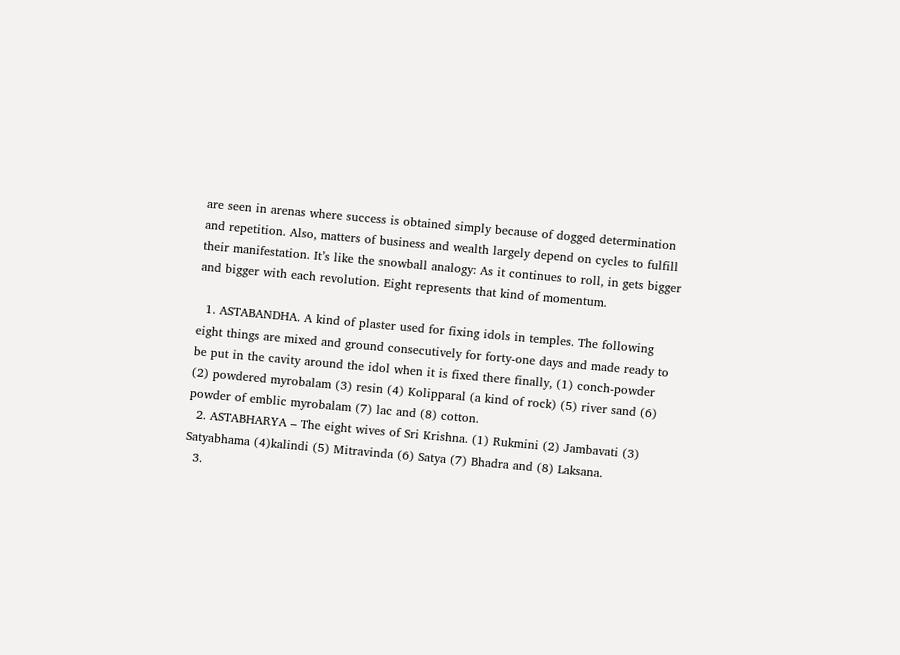are seen in arenas where success is obtained simply because of dogged determination and repetition. Also, matters of business and wealth largely depend on cycles to fulfill their manifestation. It’s like the snowball analogy: As it continues to roll, in gets bigger and bigger with each revolution. Eight represents that kind of momentum.

  1. ASTABANDHA. A kind of plaster used for fixing idols in temples. The following eight things are mixed and ground consecutively for forty-one days and made ready to be put in the cavity around the idol when it is fixed there finally, (1) conch-powder (2) powdered myrobalam (3) resin (4) Kolipparal (a kind of rock) (5) river sand (6) powder of emblic myrobalam (7) lac and (8) cotton.
  2. ASTABHARYA – The eight wives of Sri Krishna. (1) Rukmini (2) Jambavati (3) Satyabhama (4)kalindi (5) Mitravinda (6) Satya (7) Bhadra and (8) Laksana.
  3.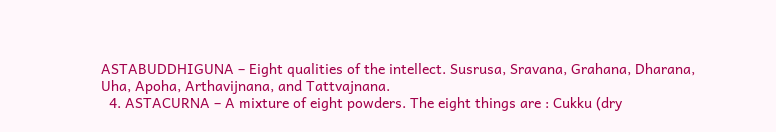ASTABUDDHIGUNA – Eight qualities of the intellect. Susrusa, Sravana, Grahana, Dharana, Uha, Apoha, Arthavijnana, and Tattvajnana.
  4. ASTACURNA – A mixture of eight powders. The eight things are : Cukku (dry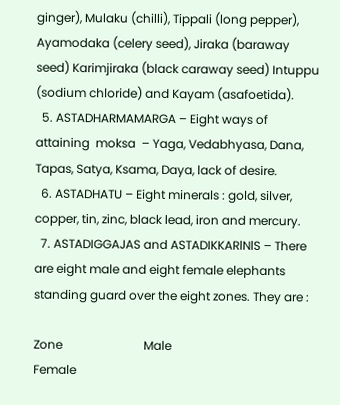ginger), Mulaku (chilli), Tippali (long pepper), Ayamodaka (celery seed), Jiraka (baraway seed) Karimjiraka (black caraway seed) Intuppu (sodium chloride) and Kayam (asafoetida).
  5. ASTADHARMAMARGA – Eight ways of attaining  moksa  – Yaga, Vedabhyasa, Dana, Tapas, Satya, Ksama, Daya, lack of desire.
  6. ASTADHATU – Eight minerals : gold, silver, copper, tin, zinc, black lead, iron and mercury.
  7. ASTADIGGAJAS and ASTADIKKARlNlS – There are eight male and eight female elephants standing guard over the eight zones. They are :

Zone                           Male                                     Female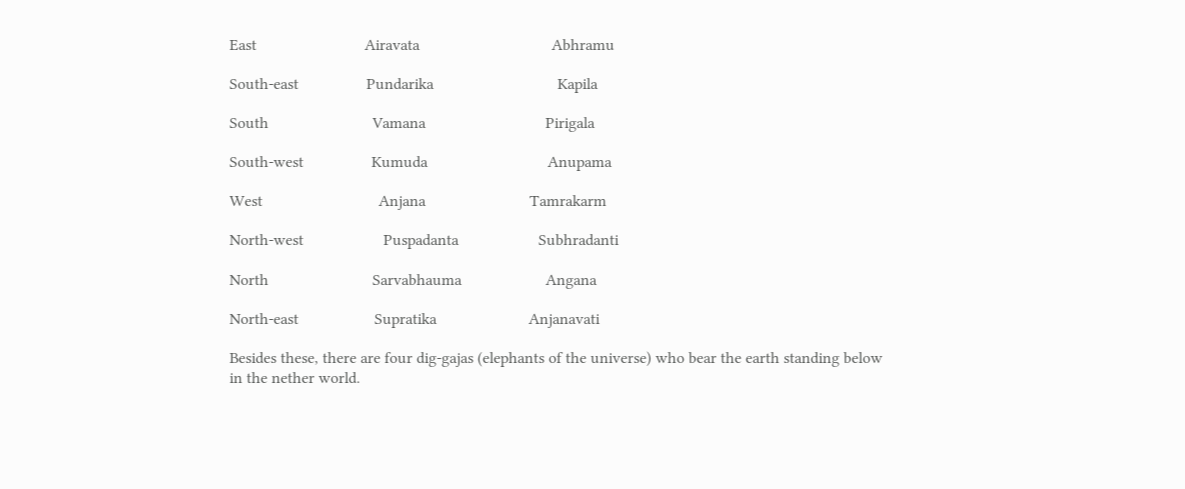East                           Airavata                                 Abhramu

South-east                 Pundarika                               Kapila

South                          Vamana                              Pirigala

South-west                 Kumuda                              Anupama

West                             Anjana                          Tamrakarm

North-west                    Puspadanta                    Subhradanti

North                          Sarvabhauma                     Angana

North-east                   Supratika                       Anjanavati

Besides these, there are four dig-gajas (elephants of the universe) who bear the earth standing below in the nether world.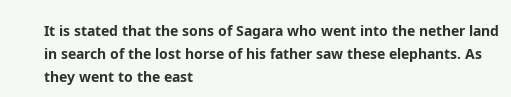It is stated that the sons of Sagara who went into the nether land in search of the lost horse of his father saw these elephants. As they went to the east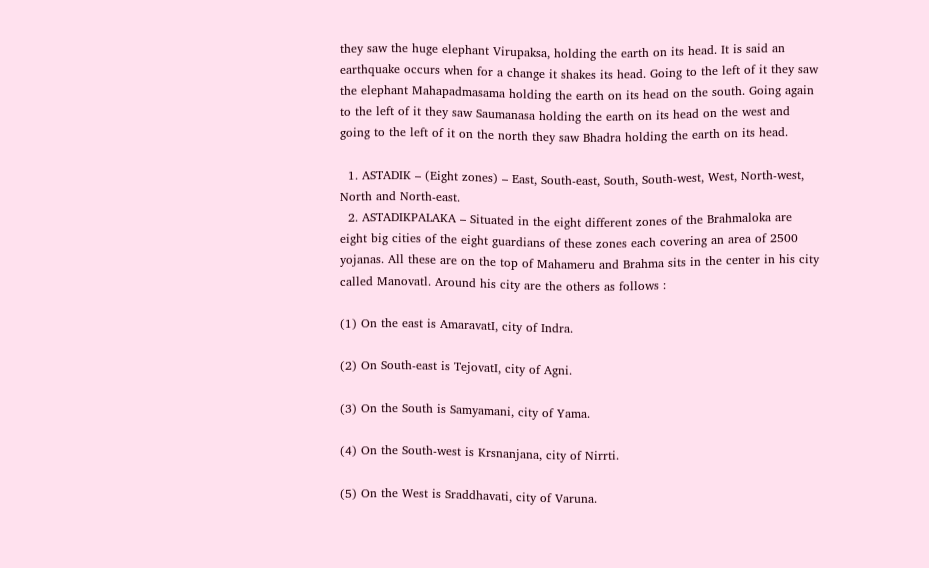they saw the huge elephant Virupaksa, holding the earth on its head. It is said an earthquake occurs when for a change it shakes its head. Going to the left of it they saw the elephant Mahapadmasama holding the earth on its head on the south. Going again to the left of it they saw Saumanasa holding the earth on its head on the west and going to the left of it on the north they saw Bhadra holding the earth on its head.

  1. ASTADIK – (Eight zones) – East, South-east, South, South-west, West, North-west, North and North-east.
  2. ASTADIKPALAKA – Situated in the eight different zones of the Brahmaloka are eight big cities of the eight guardians of these zones each covering an area of 2500 yojanas. All these are on the top of Mahameru and Brahma sits in the center in his city called Manovatl. Around his city are the others as follows :

(1) On the east is AmaravatI, city of Indra.

(2) On South-east is TejovatI, city of Agni.

(3) On the South is Samyamani, city of Yama.

(4) On the South-west is Krsnanjana, city of Nirrti.

(5) On the West is Sraddhavati, city of Varuna.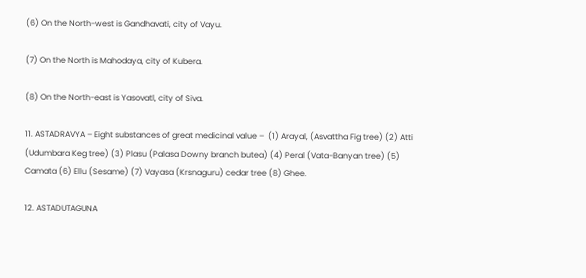(6) On the North-west is Gandhavati, city of Vayu.

(7) On the North is Mahodaya, city of Kubera.

(8) On the North-east is Yasovatl, city of Siva.

11. ASTADRAVYA – Eight substances of great medicinal value –  (1) Arayal, (Asvattha Fig tree) (2) Atti (Udumbara Keg tree) (3) Plasu (Palasa Downy branch butea) (4) Peral (Vata-Banyan tree) (5) Camata (6) Ellu (Sesame) (7) Vayasa (Krsnaguru) cedar tree (8) Ghee.

12. ASTADUTAGUNA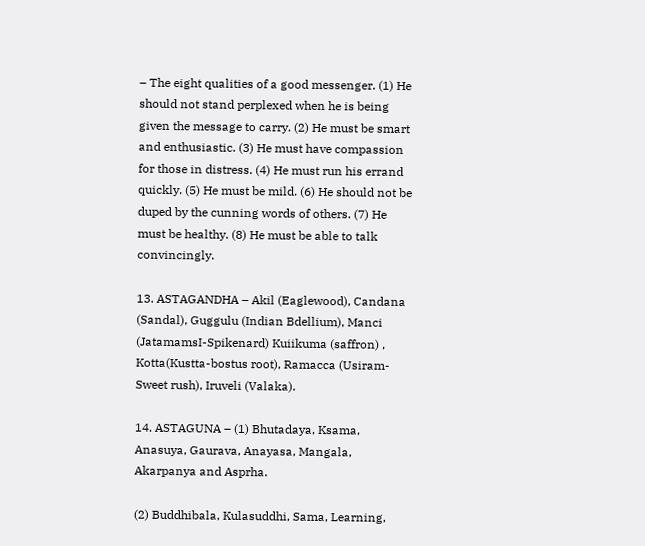– The eight qualities of a good messenger. (1) He should not stand perplexed when he is being given the message to carry. (2) He must be smart and enthusiastic. (3) He must have compassion for those in distress. (4) He must run his errand quickly. (5) He must be mild. (6) He should not be duped by the cunning words of others. (7) He must be healthy. (8) He must be able to talk convincingly.

13. ASTAGANDHA – Akil (Eaglewood), Candana (Sandal), Guggulu (Indian Bdellium), Manci (JatamamsI-Spikenard) Kuiikuma (saffron) , Kotta(Kustta-bostus root), Ramacca (Usiram-Sweet rush), Iruveli (Valaka).

14. ASTAGUNA – (1) Bhutadaya, Ksama, Anasuya, Gaurava, Anayasa, Mangala, Akarpanya and Asprha.

(2) Buddhibala, Kulasuddhi, Sama, Learning,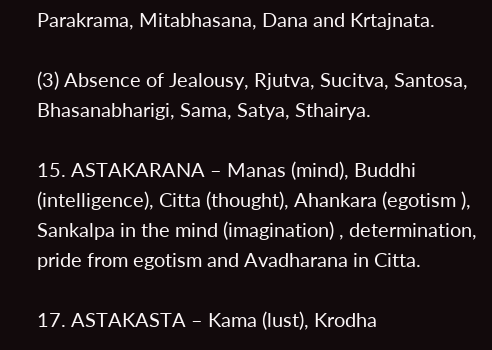Parakrama, Mitabhasana, Dana and Krtajnata.

(3) Absence of Jealousy, Rjutva, Sucitva, Santosa, Bhasanabharigi, Sama, Satya, Sthairya.

15. ASTAKARANA – Manas (mind), Buddhi (intelligence), Citta (thought), Ahankara (egotism ), Sankalpa in the mind (imagination) , determination, pride from egotism and Avadharana in Citta.

17. ASTAKASTA – Kama (lust), Krodha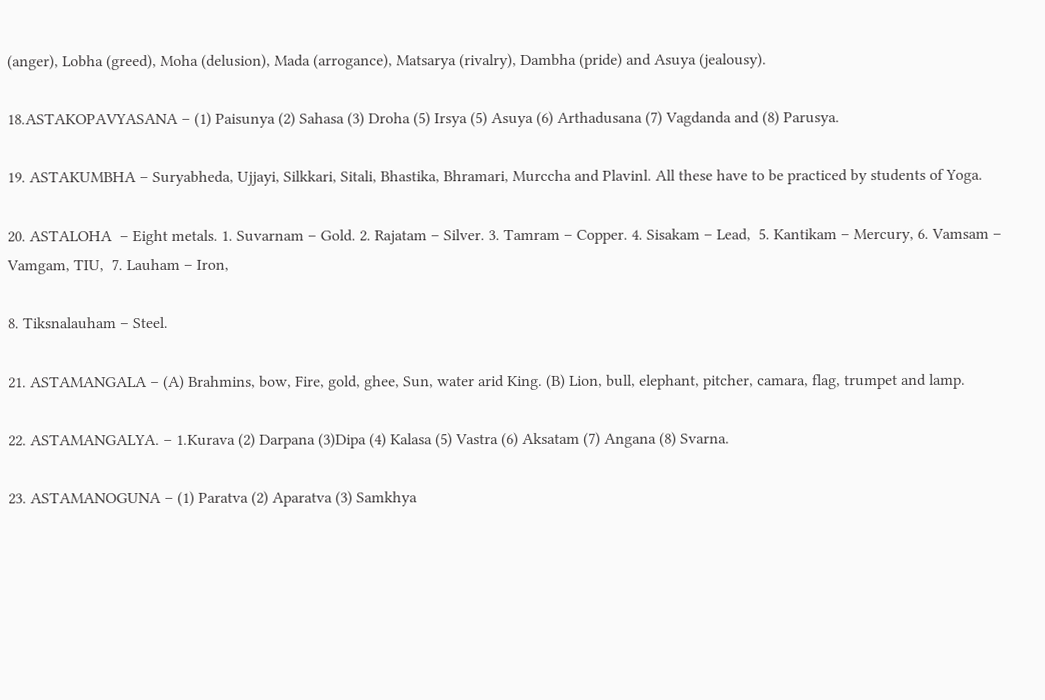(anger), Lobha (greed), Moha (delusion), Mada (arrogance), Matsarya (rivalry), Dambha (pride) and Asuya (jealousy).

18.ASTAKOPAVYASANA – (1) Paisunya (2) Sahasa (3) Droha (5) Irsya (5) Asuya (6) Arthadusana (7) Vagdanda and (8) Parusya.

19. ASTAKUMBHA – Suryabheda, Ujjayi, Silkkari, Sitali, Bhastika, Bhramari, Murccha and Plavinl. All these have to be practiced by students of Yoga.

20. ASTALOHA  – Eight metals. 1. Suvarnam – Gold. 2. Rajatam – Silver. 3. Tamram – Copper. 4. Sisakam – Lead,  5. Kantikam – Mercury, 6. Vamsam – Vamgam, TIU,  7. Lauham – Iron,

8. Tiksnalauham – Steel.

21. ASTAMANGALA – (A) Brahmins, bow, Fire, gold, ghee, Sun, water arid King. (B) Lion, bull, elephant, pitcher, camara, flag, trumpet and lamp.

22. ASTAMANGALYA. – 1.Kurava (2) Darpana (3)Dipa (4) Kalasa (5) Vastra (6) Aksatam (7) Angana (8) Svarna.

23. ASTAMANOGUNA – (1) Paratva (2) Aparatva (3) Samkhya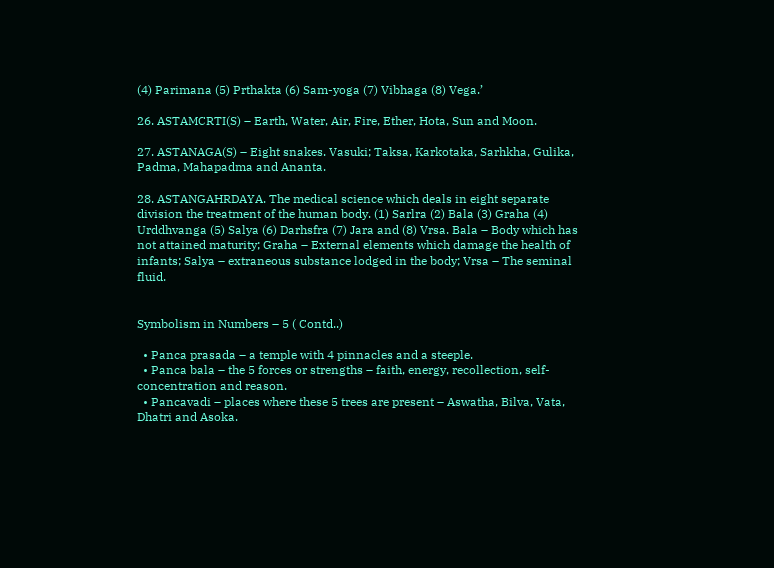(4) Parimana (5) Prthakta (6) Sam-yoga (7) Vibhaga (8) Vega.’

26. ASTAMCRTI(S) – Earth, Water, Air, Fire, Ether, Hota, Sun and Moon.

27. ASTANAGA(S) – Eight snakes. Vasuki; Taksa, Karkotaka, Sarhkha, Gulika, Padma, Mahapadma and Ananta.

28. ASTANGAHRDAYA. The medical science which deals in eight separate division the treatment of the human body. (1) Sarlra (2) Bala (3) Graha (4) Urddhvanga (5) Salya (6) Darhsfra (7) Jara and (8) Vrsa. Bala – Body which has not attained maturity; Graha – External elements which damage the health of infants; Salya – extraneous substance lodged in the body; Vrsa – The seminal fluid.


Symbolism in Numbers – 5 ( Contd..)

  • Panca prasada – a temple with 4 pinnacles and a steeple.
  • Panca bala – the 5 forces or strengths – faith, energy, recollection, self-concentration and reason.
  • Pancavadi – places where these 5 trees are present – Aswatha, Bilva, Vata, Dhatri and Asoka.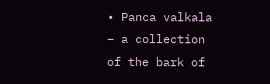• Panca valkala – a collection of the bark of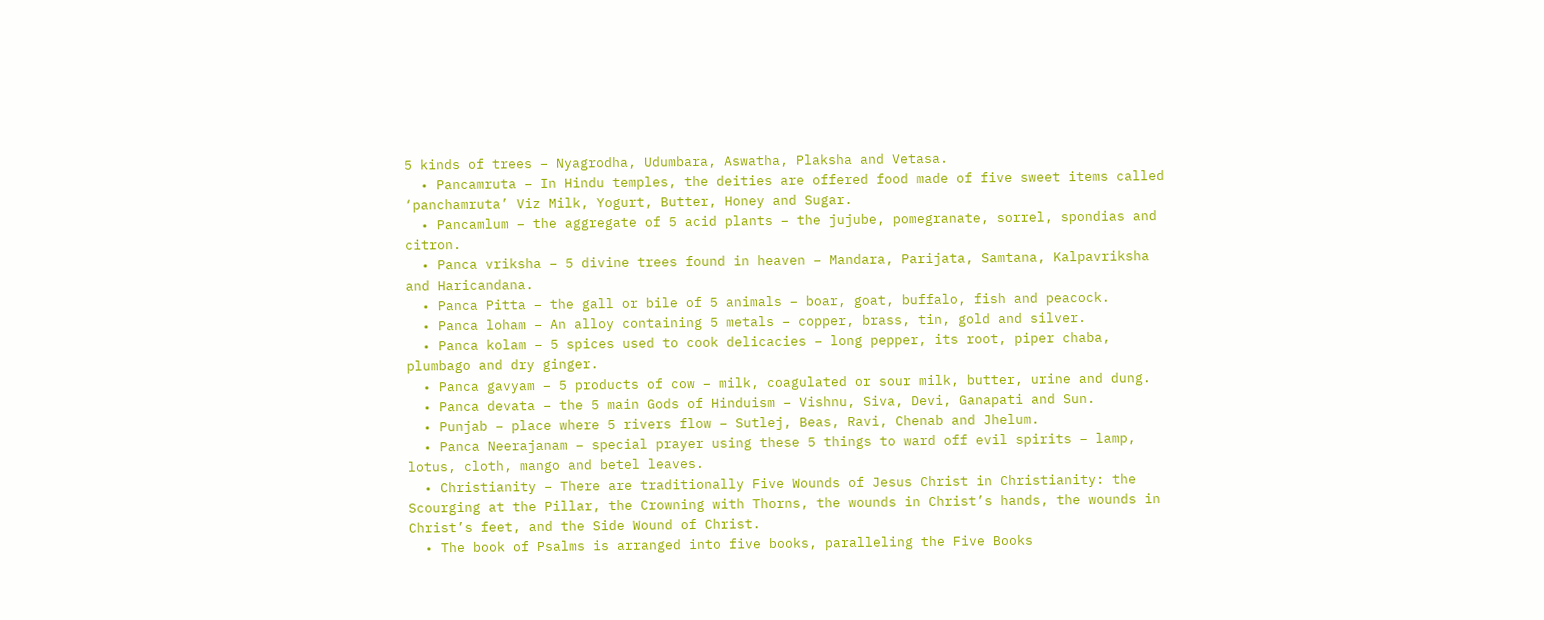5 kinds of trees – Nyagrodha, Udumbara, Aswatha, Plaksha and Vetasa.
  • Pancamruta – In Hindu temples, the deities are offered food made of five sweet items called ‘panchamruta’ Viz Milk, Yogurt, Butter, Honey and Sugar.
  • Pancamlum – the aggregate of 5 acid plants – the jujube, pomegranate, sorrel, spondias and citron.
  • Panca vriksha – 5 divine trees found in heaven – Mandara, Parijata, Samtana, Kalpavriksha and Haricandana.
  • Panca Pitta – the gall or bile of 5 animals – boar, goat, buffalo, fish and peacock.
  • Panca loham – An alloy containing 5 metals – copper, brass, tin, gold and silver.
  • Panca kolam – 5 spices used to cook delicacies – long pepper, its root, piper chaba, plumbago and dry ginger.
  • Panca gavyam – 5 products of cow – milk, coagulated or sour milk, butter, urine and dung.
  • Panca devata – the 5 main Gods of Hinduism – Vishnu, Siva, Devi, Ganapati and Sun.
  • Punjab – place where 5 rivers flow – Sutlej, Beas, Ravi, Chenab and Jhelum.
  • Panca Neerajanam – special prayer using these 5 things to ward off evil spirits – lamp, lotus, cloth, mango and betel leaves.
  • Christianity – There are traditionally Five Wounds of Jesus Christ in Christianity: the Scourging at the Pillar, the Crowning with Thorns, the wounds in Christ’s hands, the wounds in Christ’s feet, and the Side Wound of Christ.
  • The book of Psalms is arranged into five books, paralleling the Five Books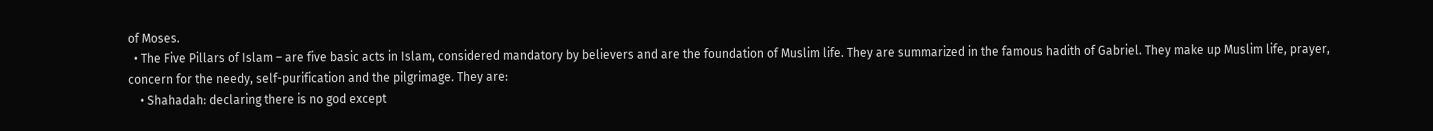of Moses.
  • The Five Pillars of Islam – are five basic acts in Islam, considered mandatory by believers and are the foundation of Muslim life. They are summarized in the famous hadith of Gabriel. They make up Muslim life, prayer, concern for the needy, self-purification and the pilgrimage. They are:
    • Shahadah: declaring there is no god except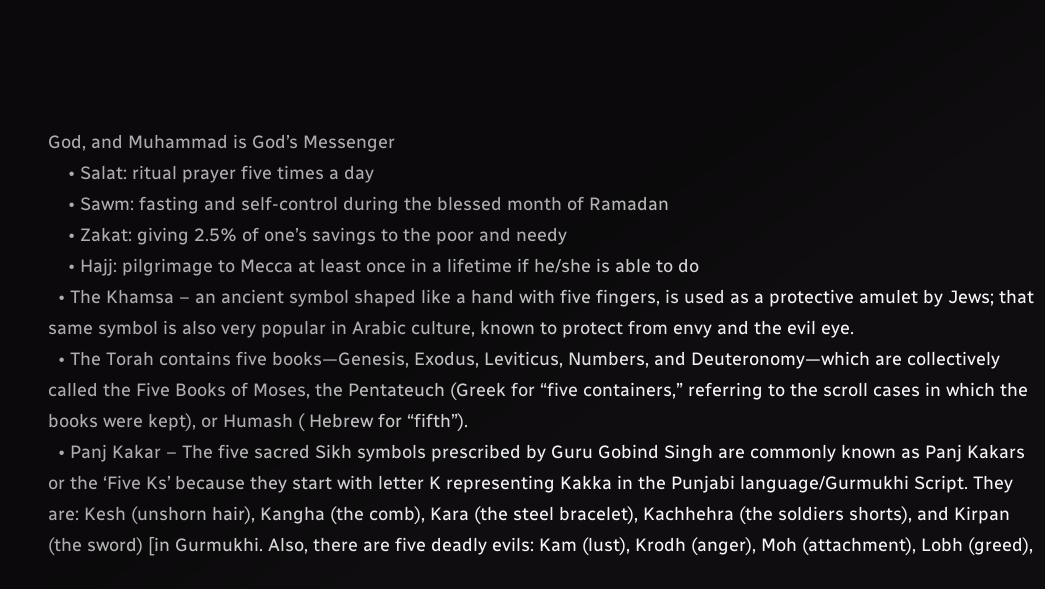God, and Muhammad is God’s Messenger
    • Salat: ritual prayer five times a day
    • Sawm: fasting and self-control during the blessed month of Ramadan
    • Zakat: giving 2.5% of one’s savings to the poor and needy
    • Hajj: pilgrimage to Mecca at least once in a lifetime if he/she is able to do
  • The Khamsa – an ancient symbol shaped like a hand with five fingers, is used as a protective amulet by Jews; that same symbol is also very popular in Arabic culture, known to protect from envy and the evil eye.
  • The Torah contains five books—Genesis, Exodus, Leviticus, Numbers, and Deuteronomy—which are collectively called the Five Books of Moses, the Pentateuch (Greek for “five containers,” referring to the scroll cases in which the books were kept), or Humash ( Hebrew for “fifth”).
  • Panj Kakar – The five sacred Sikh symbols prescribed by Guru Gobind Singh are commonly known as Panj Kakars or the ‘Five Ks’ because they start with letter K representing Kakka in the Punjabi language/Gurmukhi Script. They are: Kesh (unshorn hair), Kangha (the comb), Kara (the steel bracelet), Kachhehra (the soldiers shorts), and Kirpan (the sword) [in Gurmukhi. Also, there are five deadly evils: Kam (lust), Krodh (anger), Moh (attachment), Lobh (greed),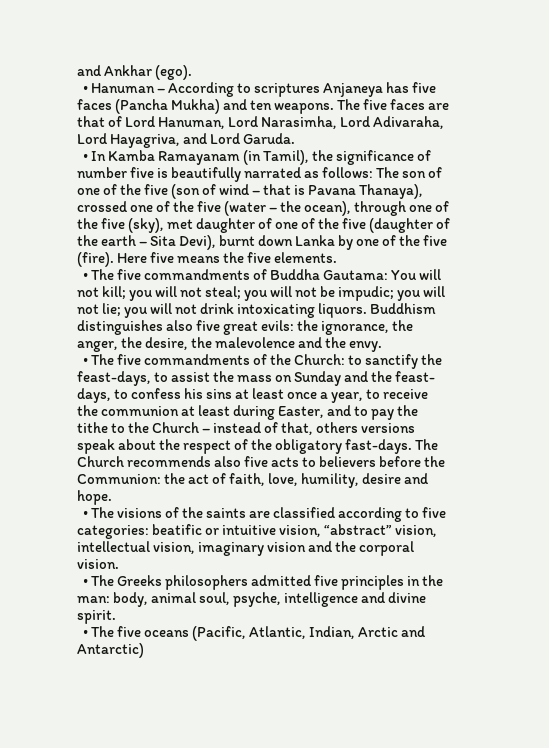and Ankhar (ego).
  • Hanuman – According to scriptures Anjaneya has five faces (Pancha Mukha) and ten weapons. The five faces are that of Lord Hanuman, Lord Narasimha, Lord Adivaraha, Lord Hayagriva, and Lord Garuda.
  • In Kamba Ramayanam (in Tamil), the significance of number five is beautifully narrated as follows: The son of one of the five (son of wind – that is Pavana Thanaya), crossed one of the five (water – the ocean), through one of the five (sky), met daughter of one of the five (daughter of the earth – Sita Devi), burnt down Lanka by one of the five (fire). Here five means the five elements.
  • The five commandments of Buddha Gautama: You will not kill; you will not steal; you will not be impudic; you will not lie; you will not drink intoxicating liquors. Buddhism distinguishes also five great evils: the ignorance, the anger, the desire, the malevolence and the envy.
  • The five commandments of the Church: to sanctify the feast-days, to assist the mass on Sunday and the feast-days, to confess his sins at least once a year, to receive the communion at least during Easter, and to pay the tithe to the Church – instead of that, others versions speak about the respect of the obligatory fast-days. The Church recommends also five acts to believers before the Communion: the act of faith, love, humility, desire and hope.
  • The visions of the saints are classified according to five categories: beatific or intuitive vision, “abstract” vision, intellectual vision, imaginary vision and the corporal vision.
  • The Greeks philosophers admitted five principles in the man: body, animal soul, psyche, intelligence and divine spirit.
  • The five oceans (Pacific, Atlantic, Indian, Arctic and Antarctic)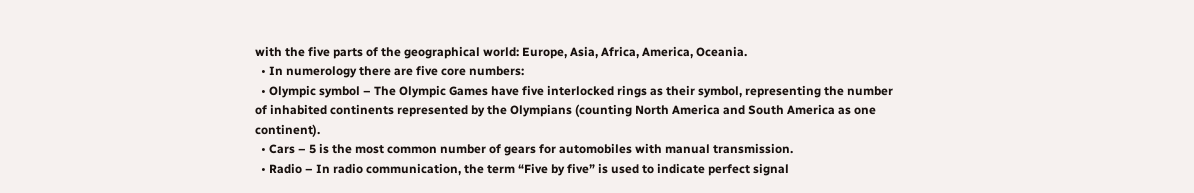with the five parts of the geographical world: Europe, Asia, Africa, America, Oceania.
  • In numerology there are five core numbers:
  • Olympic symbol – The Olympic Games have five interlocked rings as their symbol, representing the number of inhabited continents represented by the Olympians (counting North America and South America as one continent).
  • Cars – 5 is the most common number of gears for automobiles with manual transmission.
  • Radio – In radio communication, the term “Five by five” is used to indicate perfect signal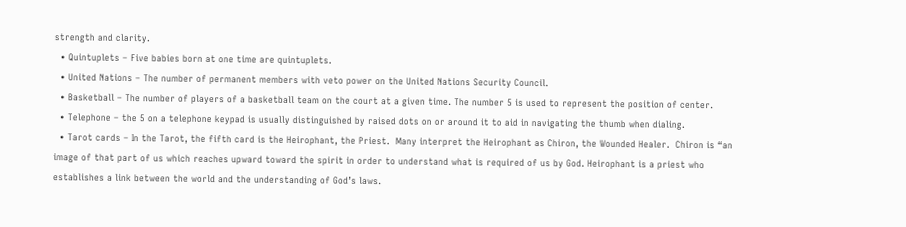strength and clarity.
  • Quintuplets – Five babies born at one time are quintuplets.
  • United Nations – The number of permanent members with veto power on the United Nations Security Council.
  • Basketball – The number of players of a basketball team on the court at a given time. The number 5 is used to represent the position of center.
  • Telephone – the 5 on a telephone keypad is usually distinguished by raised dots on or around it to aid in navigating the thumb when dialing.
  • Tarot cards – In the Tarot, the fifth card is the Heirophant, the Priest.  Many interpret the Heirophant as Chiron, the Wounded Healer.  Chiron is “an image of that part of us which reaches upward toward the spirit in order to understand what is required of us by God. Heirophant is a priest who establishes a link between the world and the understanding of God’s laws.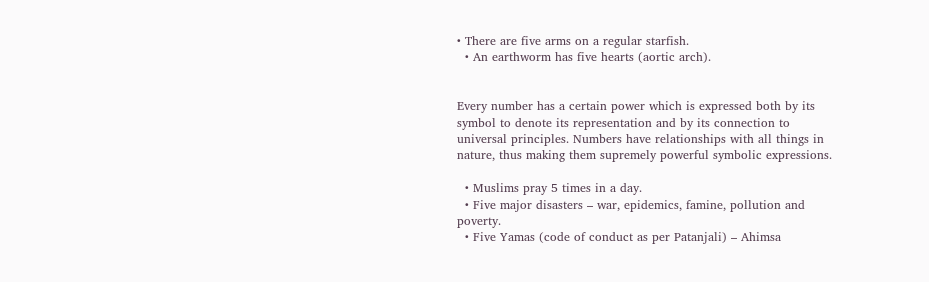• There are five arms on a regular starfish.
  • An earthworm has five hearts (aortic arch).


Every number has a certain power which is expressed both by its symbol to denote its representation and by its connection to universal principles. Numbers have relationships with all things in nature, thus making them supremely powerful symbolic expressions.

  • Muslims pray 5 times in a day.
  • Five major disasters – war, epidemics, famine, pollution and poverty.
  • Five Yamas (code of conduct as per Patanjali) – Ahimsa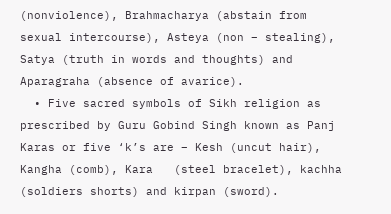(nonviolence), Brahmacharya (abstain from sexual intercourse), Asteya (non – stealing), Satya (truth in words and thoughts) and Aparagraha (absence of avarice).
  • Five sacred symbols of Sikh religion as prescribed by Guru Gobind Singh known as Panj Karas or five ‘k’s are – Kesh (uncut hair), Kangha (comb), Kara   (steel bracelet), kachha (soldiers shorts) and kirpan (sword).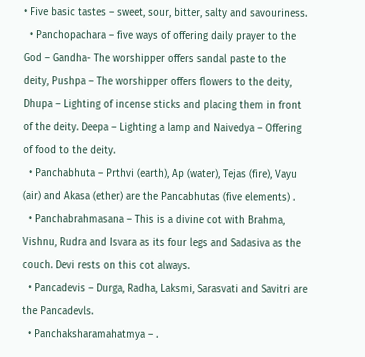• Five basic tastes – sweet, sour, bitter, salty and savouriness.
  • Panchopachara – five ways of offering daily prayer to the God – Gandha- The worshipper offers sandal paste to the deity, Pushpa – The worshipper offers flowers to the deity, Dhupa – Lighting of incense sticks and placing them in front of the deity. Deepa – Lighting a lamp and Naivedya – Offering of food to the deity.
  • Panchabhuta – Prthvi (earth), Ap (water), Tejas (fire), Vayu (air) and Akasa (ether) are the Pancabhutas (five elements) .
  • Panchabrahmasana – This is a divine cot with Brahma, Vishnu, Rudra and Isvara as its four legs and Sadasiva as the couch. Devi rests on this cot always.
  • Pancadevis – Durga, Radha, Laksmi, Sarasvati and Savitri are the Pancadevls.
  • Panchaksharamahatmya – .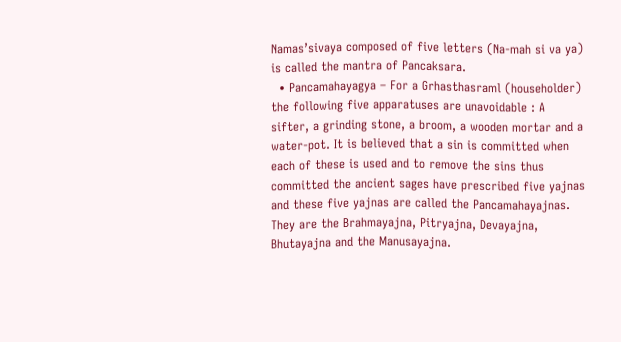Namas’sivaya composed of five letters (Na-mah si va ya) is called the mantra of Pancaksara.
  • Pancamahayagya – For a Grhasthasraml (householder) the following five apparatuses are unavoidable : A sifter, a grinding stone, a broom, a wooden mortar and a water-pot. It is believed that a sin is committed when each of these is used and to remove the sins thus committed the ancient sages have prescribed five yajnas and these five yajnas are called the Pancamahayajnas. They are the Brahmayajna, Pitryajna, Devayajna, Bhutayajna and the Manusayajna.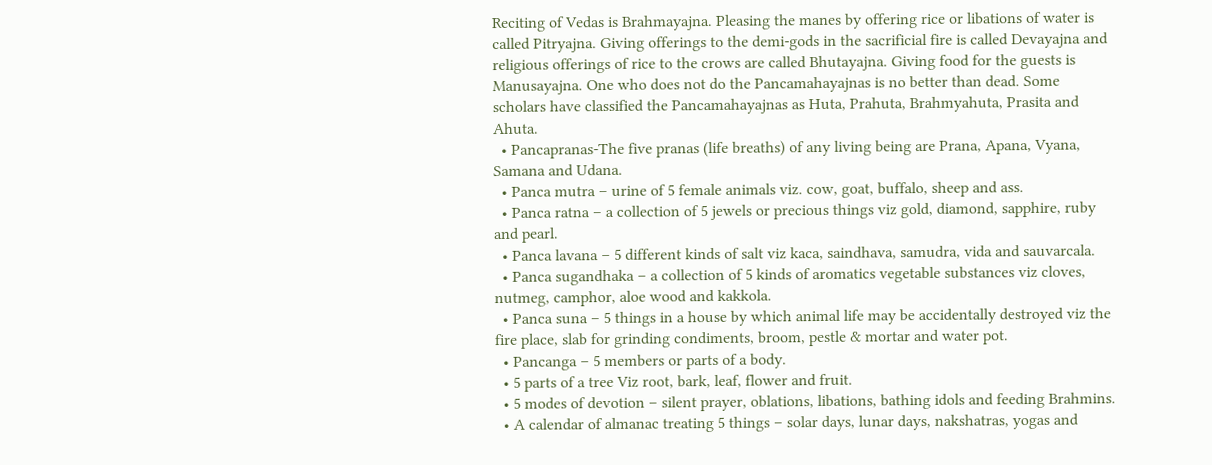Reciting of Vedas is Brahmayajna. Pleasing the manes by offering rice or libations of water is called Pitryajna. Giving offerings to the demi-gods in the sacrificial fire is called Devayajna and religious offerings of rice to the crows are called Bhutayajna. Giving food for the guests is Manusayajna. One who does not do the Pancamahayajnas is no better than dead. Some scholars have classified the Pancamahayajnas as Huta, Prahuta, Brahmyahuta, Prasita and Ahuta.
  • Pancapranas-The five pranas (life breaths) of any living being are Prana, Apana, Vyana, Samana and Udana.
  • Panca mutra – urine of 5 female animals viz. cow, goat, buffalo, sheep and ass.
  • Panca ratna – a collection of 5 jewels or precious things viz gold, diamond, sapphire, ruby and pearl.
  • Panca lavana – 5 different kinds of salt viz kaca, saindhava, samudra, vida and sauvarcala.
  • Panca sugandhaka – a collection of 5 kinds of aromatics vegetable substances viz cloves, nutmeg, camphor, aloe wood and kakkola.
  • Panca suna – 5 things in a house by which animal life may be accidentally destroyed viz the fire place, slab for grinding condiments, broom, pestle & mortar and water pot.
  • Pancanga – 5 members or parts of a body.
  • 5 parts of a tree Viz root, bark, leaf, flower and fruit.
  • 5 modes of devotion – silent prayer, oblations, libations, bathing idols and feeding Brahmins.
  • A calendar of almanac treating 5 things – solar days, lunar days, nakshatras, yogas and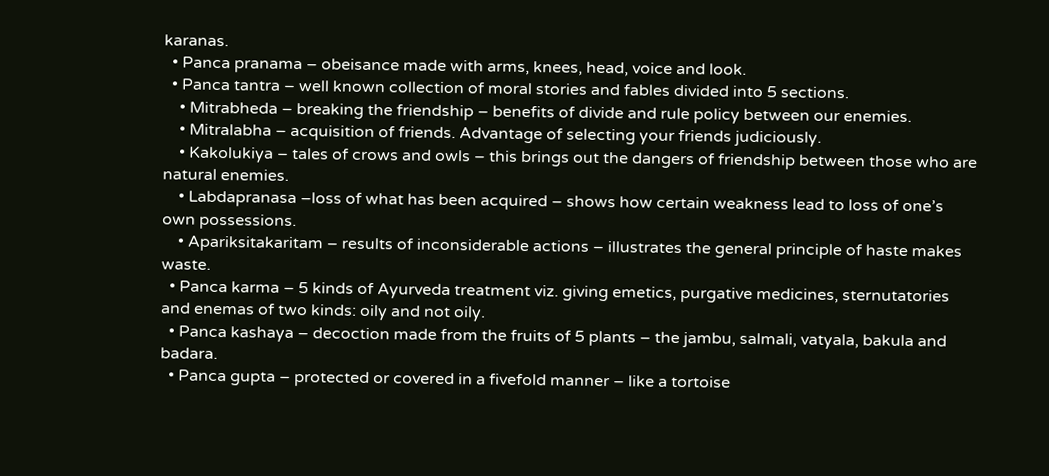karanas.
  • Panca pranama – obeisance made with arms, knees, head, voice and look.
  • Panca tantra – well known collection of moral stories and fables divided into 5 sections.
    • Mitrabheda – breaking the friendship – benefits of divide and rule policy between our enemies.
    • Mitralabha – acquisition of friends. Advantage of selecting your friends judiciously.
    • Kakolukiya – tales of crows and owls – this brings out the dangers of friendship between those who are natural enemies.
    • Labdapranasa –loss of what has been acquired – shows how certain weakness lead to loss of one’s own possessions.
    • Apariksitakaritam – results of inconsiderable actions – illustrates the general principle of haste makes waste.
  • Panca karma – 5 kinds of Ayurveda treatment viz. giving emetics, purgative medicines, sternutatories and enemas of two kinds: oily and not oily.
  • Panca kashaya – decoction made from the fruits of 5 plants – the jambu, salmali, vatyala, bakula and badara.
  • Panca gupta – protected or covered in a fivefold manner – like a tortoise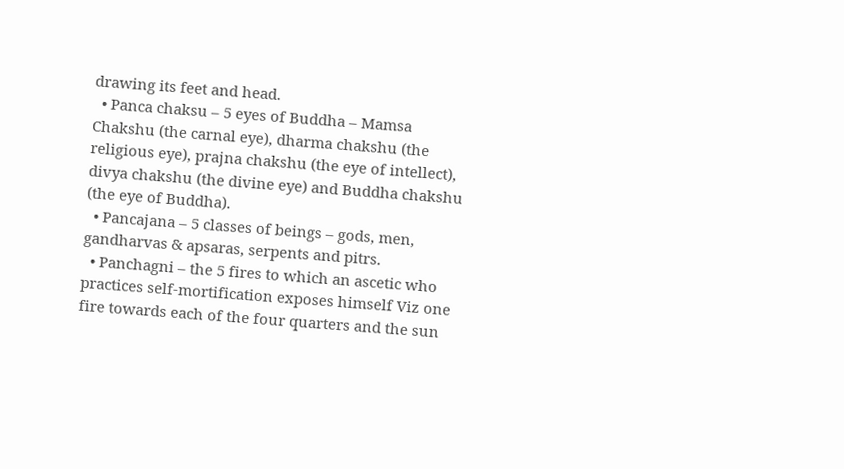drawing its feet and head.
  • Panca chaksu – 5 eyes of Buddha – Mamsa Chakshu (the carnal eye), dharma chakshu (the religious eye), prajna chakshu (the eye of intellect), divya chakshu (the divine eye) and Buddha chakshu (the eye of Buddha).
  • Pancajana – 5 classes of beings – gods, men, gandharvas & apsaras, serpents and pitrs.
  • Panchagni – the 5 fires to which an ascetic who practices self-mortification exposes himself Viz one fire towards each of the four quarters and the sun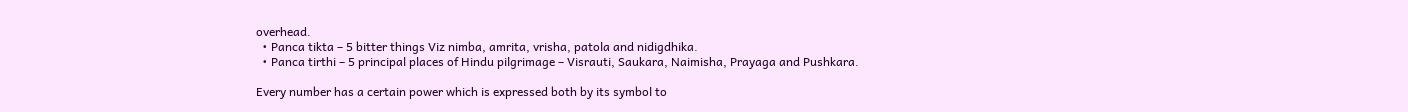overhead.
  • Panca tikta – 5 bitter things Viz nimba, amrita, vrisha, patola and nidigdhika.
  • Panca tirthi – 5 principal places of Hindu pilgrimage – Visrauti, Saukara, Naimisha, Prayaga and Pushkara.

Every number has a certain power which is expressed both by its symbol to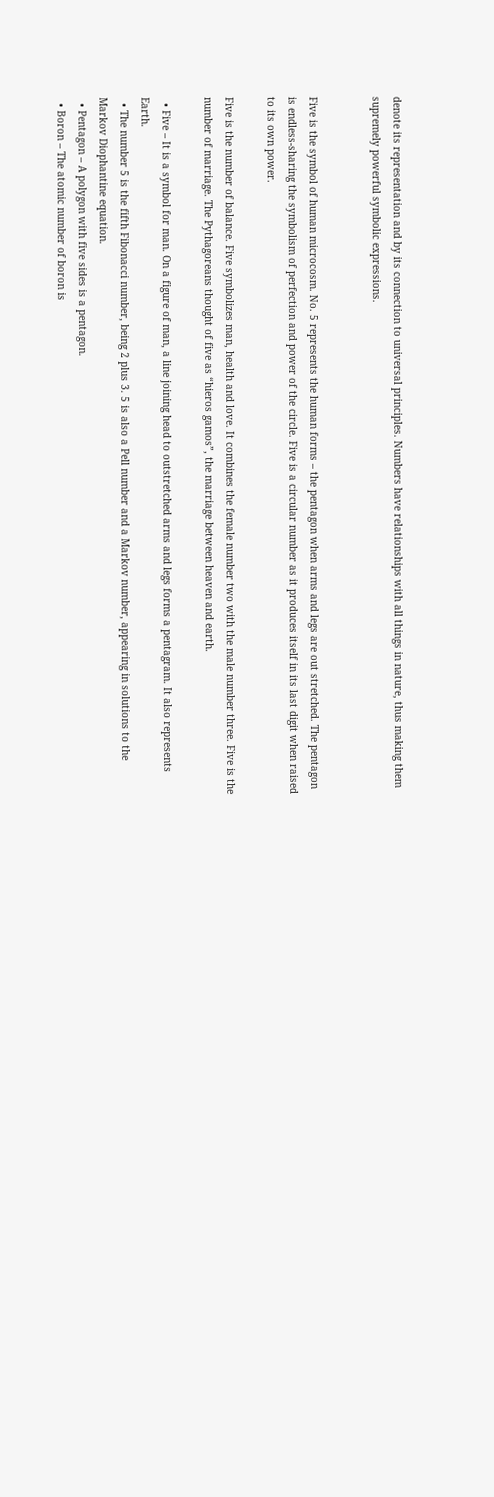denote its representation and by its connection to universal principles. Numbers have relationships with all things in nature, thus making them supremely powerful symbolic expressions.


Five is the symbol of human microcosm. No. 5 represents the human forms – the pentagon when arms and legs are out stretched. The pentagon is endless-sharing the symbolism of perfection and power of the circle. Five is a circular number as it produces itself in its last digit when raised to its own power.

Five is the number of balance. Five symbolizes man, health and love. It combines the female number two with the male number three. Five is the number of marriage. The Pythagoreans thought of five as “hieros gamos”, the marriage between heaven and earth.

  • Five – It is a symbol for man. On a figure of man, a line joining head to outstretched arms and legs forms a pentagram. It also represents Earth.
  • The number 5 is the fifth Fibonacci number, being 2 plus 3. 5 is also a Pell number and a Markov number, appearing in solutions to the Markov Diophantine equation.
  • Pentagon – A polygon with five sides is a pentagon.
  • Boron – The atomic number of boron is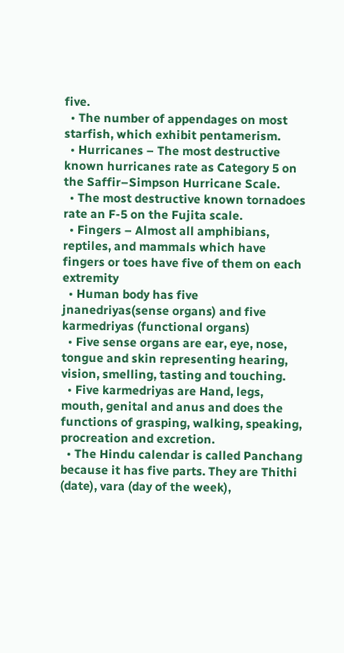five.
  • The number of appendages on most starfish, which exhibit pentamerism.
  • Hurricanes – The most destructive known hurricanes rate as Category 5 on the Saffir–Simpson Hurricane Scale.
  • The most destructive known tornadoes rate an F-5 on the Fujita scale.
  • Fingers – Almost all amphibians, reptiles, and mammals which have fingers or toes have five of them on each extremity
  • Human body has five jnanedriyas(sense organs) and five karmedriyas (functional organs)
  • Five sense organs are ear, eye, nose, tongue and skin representing hearing, vision, smelling, tasting and touching.
  • Five karmedriyas are Hand, legs, mouth, genital and anus and does the functions of grasping, walking, speaking, procreation and excretion.
  • The Hindu calendar is called Panchang because it has five parts. They are Thithi (date), vara (day of the week),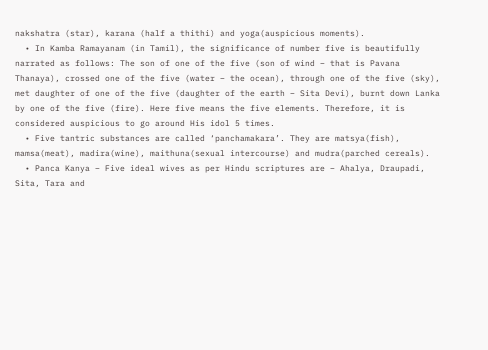nakshatra (star), karana (half a thithi) and yoga(auspicious moments).
  • In Kamba Ramayanam (in Tamil), the significance of number five is beautifully narrated as follows: The son of one of the five (son of wind – that is Pavana Thanaya), crossed one of the five (water – the ocean), through one of the five (sky), met daughter of one of the five (daughter of the earth – Sita Devi), burnt down Lanka by one of the five (fire). Here five means the five elements. Therefore, it is considered auspicious to go around His idol 5 times.
  • Five tantric substances are called ‘panchamakara’. They are matsya(fish), mamsa(meat), madira(wine), maithuna(sexual intercourse) and mudra(parched cereals).
  • Panca Kanya – Five ideal wives as per Hindu scriptures are – Ahalya, Draupadi, Sita, Tara and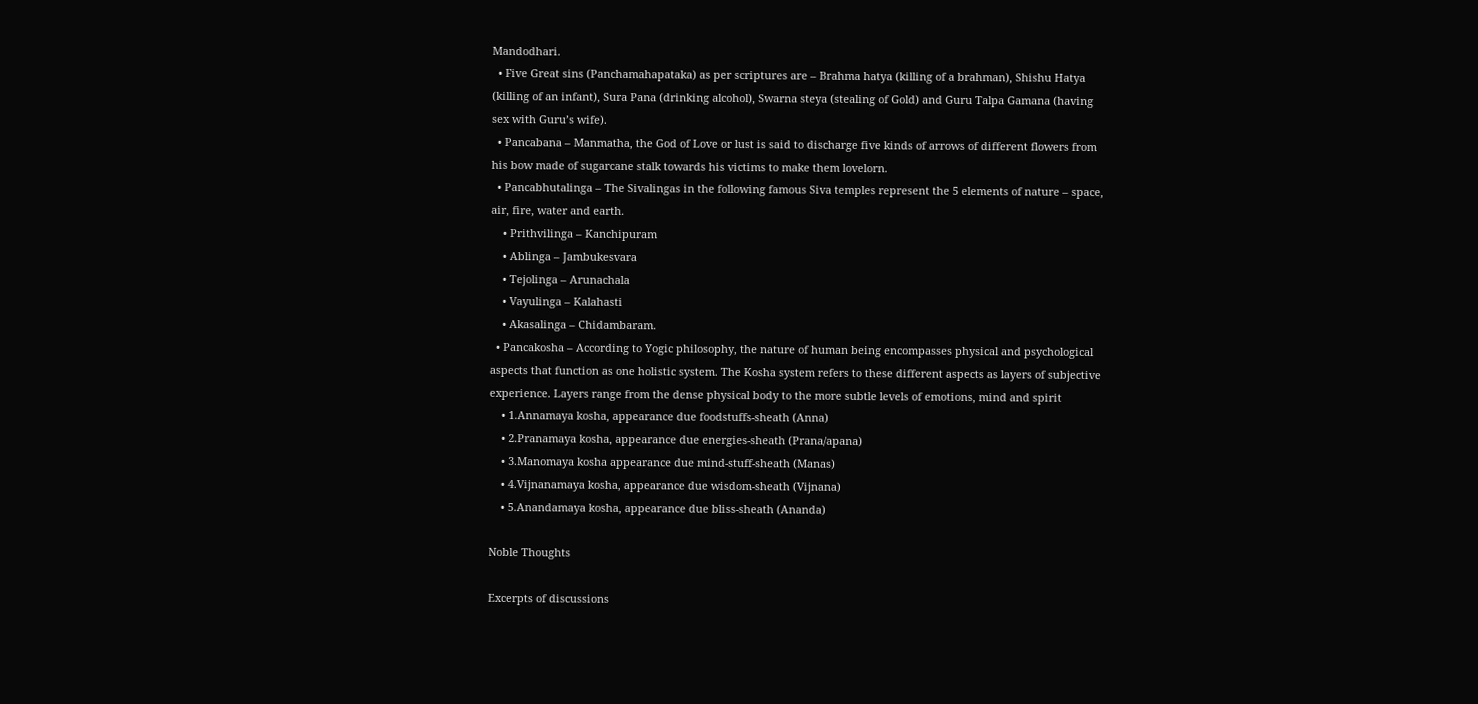Mandodhari.
  • Five Great sins (Panchamahapataka) as per scriptures are – Brahma hatya (killing of a brahman), Shishu Hatya (killing of an infant), Sura Pana (drinking alcohol), Swarna steya (stealing of Gold) and Guru Talpa Gamana (having sex with Guru’s wife).
  • Pancabana – Manmatha, the God of Love or lust is said to discharge five kinds of arrows of different flowers from his bow made of sugarcane stalk towards his victims to make them lovelorn.
  • Pancabhutalinga – The Sivalingas in the following famous Siva temples represent the 5 elements of nature – space, air, fire, water and earth.
    • Prithvilinga – Kanchipuram
    • Ablinga – Jambukesvara
    • Tejolinga – Arunachala
    • Vayulinga – Kalahasti
    • Akasalinga – Chidambaram.
  • Pancakosha – According to Yogic philosophy, the nature of human being encompasses physical and psychological aspects that function as one holistic system. The Kosha system refers to these different aspects as layers of subjective experience. Layers range from the dense physical body to the more subtle levels of emotions, mind and spirit
    • 1.Annamaya kosha, appearance due foodstuffs-sheath (Anna)
    • 2.Pranamaya kosha, appearance due energies-sheath (Prana/apana)
    • 3.Manomaya kosha appearance due mind-stuff-sheath (Manas)
    • 4.Vijnanamaya kosha, appearance due wisdom-sheath (Vijnana)
    • 5.Anandamaya kosha, appearance due bliss-sheath (Ananda)

Noble Thoughts

Excerpts of discussions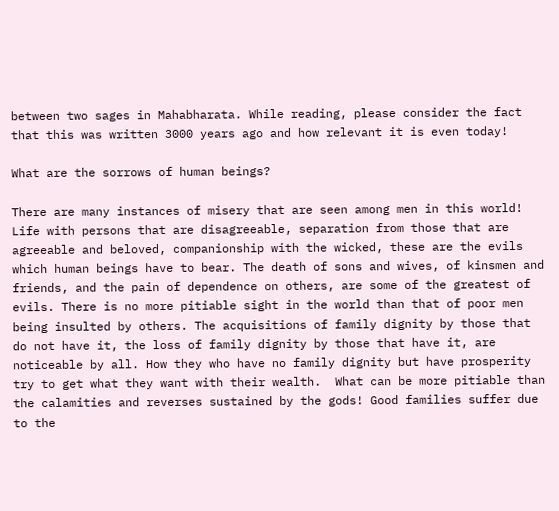between two sages in Mahabharata. While reading, please consider the fact that this was written 3000 years ago and how relevant it is even today!

What are the sorrows of human beings?

There are many instances of misery that are seen among men in this world! Life with persons that are disagreeable, separation from those that are agreeable and beloved, companionship with the wicked, these are the evils which human beings have to bear. The death of sons and wives, of kinsmen and friends, and the pain of dependence on others, are some of the greatest of evils. There is no more pitiable sight in the world than that of poor men being insulted by others. The acquisitions of family dignity by those that do not have it, the loss of family dignity by those that have it, are noticeable by all. How they who have no family dignity but have prosperity try to get what they want with their wealth.  What can be more pitiable than the calamities and reverses sustained by the gods! Good families suffer due to the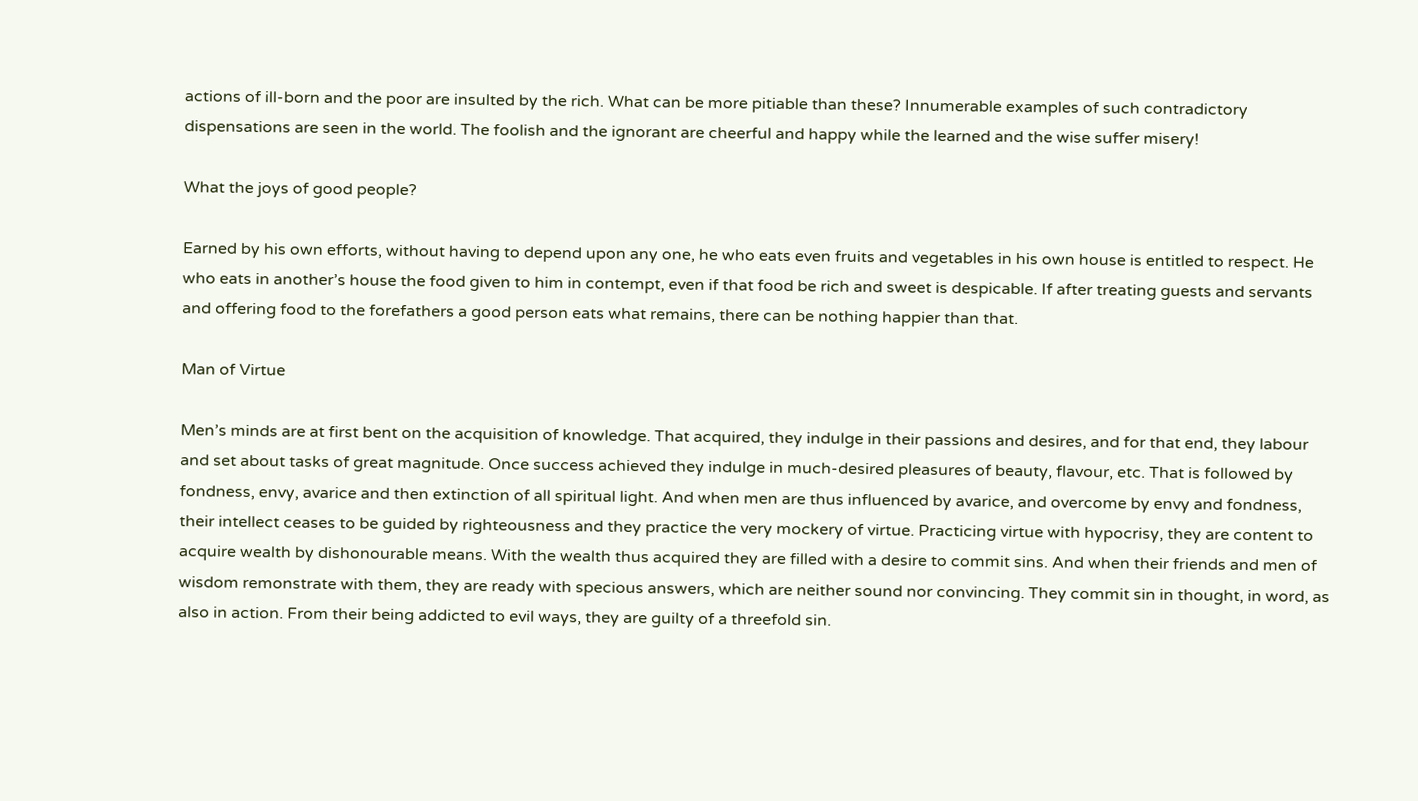actions of ill-born and the poor are insulted by the rich. What can be more pitiable than these? Innumerable examples of such contradictory dispensations are seen in the world. The foolish and the ignorant are cheerful and happy while the learned and the wise suffer misery!

What the joys of good people?

Earned by his own efforts, without having to depend upon any one, he who eats even fruits and vegetables in his own house is entitled to respect. He who eats in another’s house the food given to him in contempt, even if that food be rich and sweet is despicable. If after treating guests and servants and offering food to the forefathers a good person eats what remains, there can be nothing happier than that.

Man of Virtue

Men’s minds are at first bent on the acquisition of knowledge. That acquired, they indulge in their passions and desires, and for that end, they labour and set about tasks of great magnitude. Once success achieved they indulge in much-desired pleasures of beauty, flavour, etc. That is followed by fondness, envy, avarice and then extinction of all spiritual light. And when men are thus influenced by avarice, and overcome by envy and fondness, their intellect ceases to be guided by righteousness and they practice the very mockery of virtue. Practicing virtue with hypocrisy, they are content to acquire wealth by dishonourable means. With the wealth thus acquired they are filled with a desire to commit sins. And when their friends and men of wisdom remonstrate with them, they are ready with specious answers, which are neither sound nor convincing. They commit sin in thought, in word, as also in action. From their being addicted to evil ways, they are guilty of a threefold sin.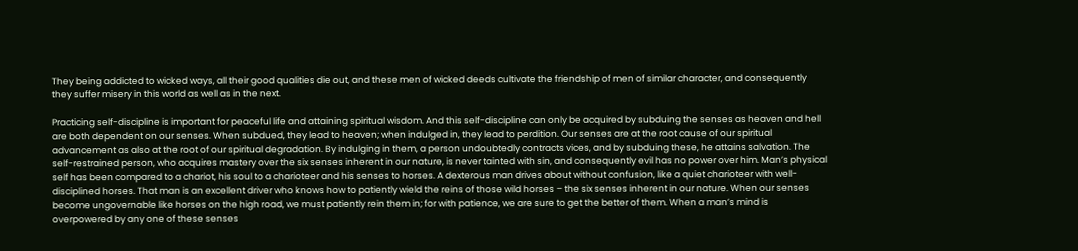They being addicted to wicked ways, all their good qualities die out, and these men of wicked deeds cultivate the friendship of men of similar character, and consequently they suffer misery in this world as well as in the next.

Practicing self-discipline is important for peaceful life and attaining spiritual wisdom. And this self-discipline can only be acquired by subduing the senses as heaven and hell are both dependent on our senses. When subdued, they lead to heaven; when indulged in, they lead to perdition. Our senses are at the root cause of our spiritual advancement as also at the root of our spiritual degradation. By indulging in them, a person undoubtedly contracts vices, and by subduing these, he attains salvation. The self-restrained person, who acquires mastery over the six senses inherent in our nature, is never tainted with sin, and consequently evil has no power over him. Man’s physical self has been compared to a chariot, his soul to a charioteer and his senses to horses. A dexterous man drives about without confusion, like a quiet charioteer with well-disciplined horses. That man is an excellent driver who knows how to patiently wield the reins of those wild horses – the six senses inherent in our nature. When our senses become ungovernable like horses on the high road, we must patiently rein them in; for with patience, we are sure to get the better of them. When a man’s mind is overpowered by any one of these senses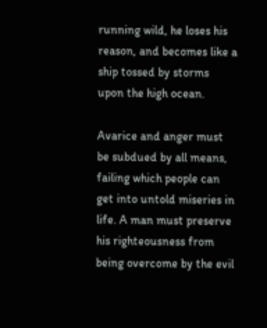running wild, he loses his reason, and becomes like a ship tossed by storms upon the high ocean.

Avarice and anger must be subdued by all means, failing which people can get into untold miseries in life. A man must preserve his righteousness from being overcome by the evil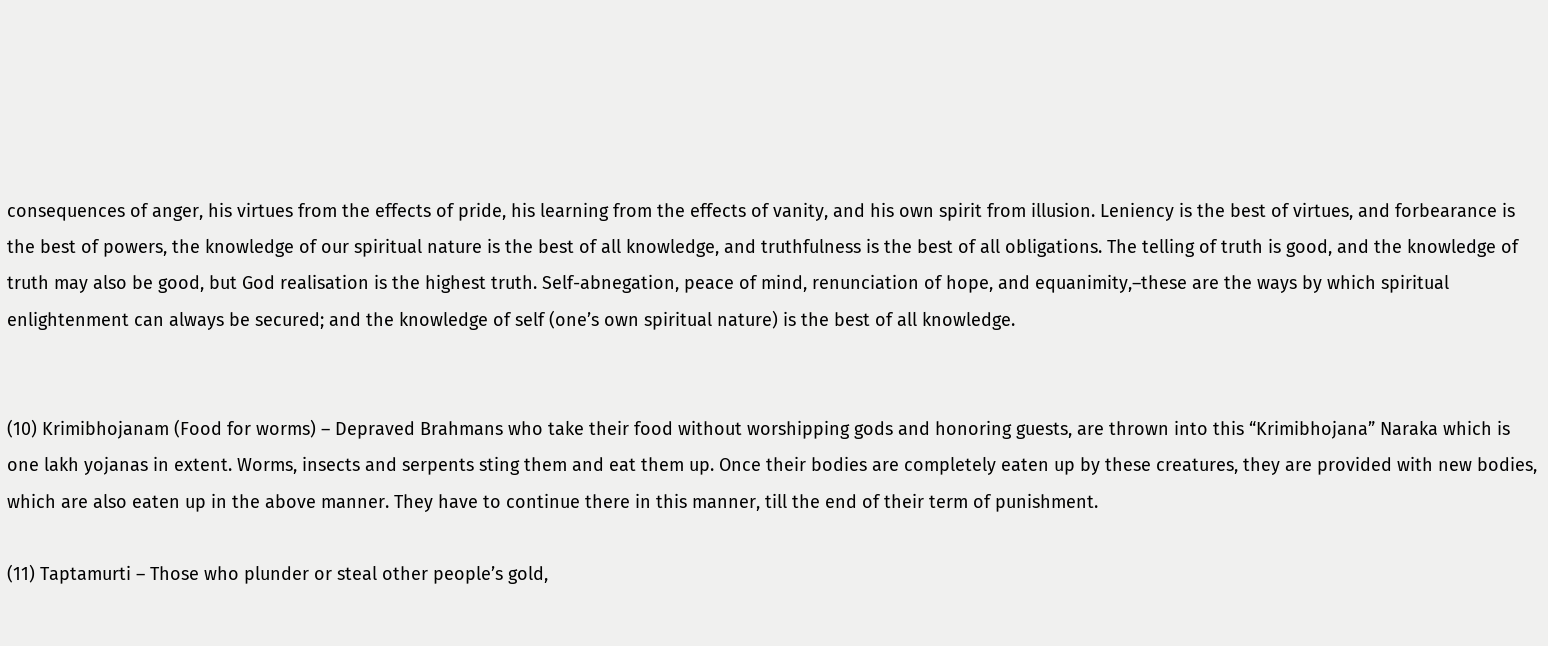consequences of anger, his virtues from the effects of pride, his learning from the effects of vanity, and his own spirit from illusion. Leniency is the best of virtues, and forbearance is the best of powers, the knowledge of our spiritual nature is the best of all knowledge, and truthfulness is the best of all obligations. The telling of truth is good, and the knowledge of truth may also be good, but God realisation is the highest truth. Self-abnegation, peace of mind, renunciation of hope, and equanimity,–these are the ways by which spiritual enlightenment can always be secured; and the knowledge of self (one’s own spiritual nature) is the best of all knowledge.


(10) Krimibhojanam (Food for worms) – Depraved Brahmans who take their food without worshipping gods and honoring guests, are thrown into this “Krimibhojana” Naraka which is one lakh yojanas in extent. Worms, insects and serpents sting them and eat them up. Once their bodies are completely eaten up by these creatures, they are provided with new bodies, which are also eaten up in the above manner. They have to continue there in this manner, till the end of their term of punishment.

(11) Taptamurti – Those who plunder or steal other people’s gold,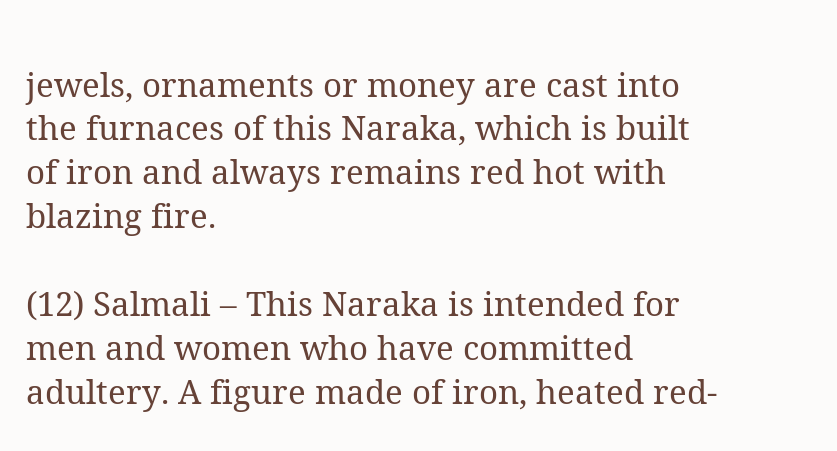jewels, ornaments or money are cast into the furnaces of this Naraka, which is built of iron and always remains red hot with blazing fire.

(12) Salmali – This Naraka is intended for men and women who have committed adultery. A figure made of iron, heated red-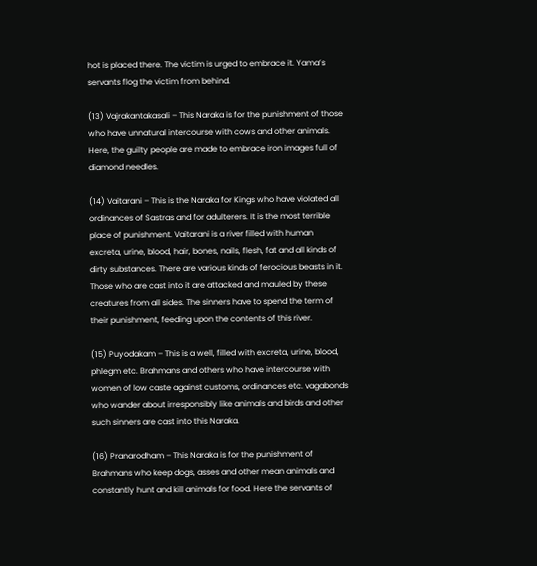hot is placed there. The victim is urged to embrace it. Yama’s servants flog the victim from behind.

(13) Vajrakantakasali – This Naraka is for the punishment of those who have unnatural intercourse with cows and other animals. Here, the guilty people are made to embrace iron images full of diamond needles.

(14) Vaitarani – This is the Naraka for Kings who have violated all ordinances of Sastras and for adulterers. It is the most terrible place of punishment. Vaitarani is a river filled with human excreta, urine, blood, hair, bones, nails, flesh, fat and all kinds of dirty substances. There are various kinds of ferocious beasts in it. Those who are cast into it are attacked and mauled by these creatures from all sides. The sinners have to spend the term of their punishment, feeding upon the contents of this river.

(15) Puyodakam – This is a well, filled with excreta, urine, blood, phlegm etc. Brahmans and others who have intercourse with women of low caste against customs, ordinances etc. vagabonds who wander about irresponsibly like animals and birds and other such sinners are cast into this Naraka.

(16) Pranarodham – This Naraka is for the punishment of Brahmans who keep dogs, asses and other mean animals and constantly hunt and kill animals for food. Here the servants of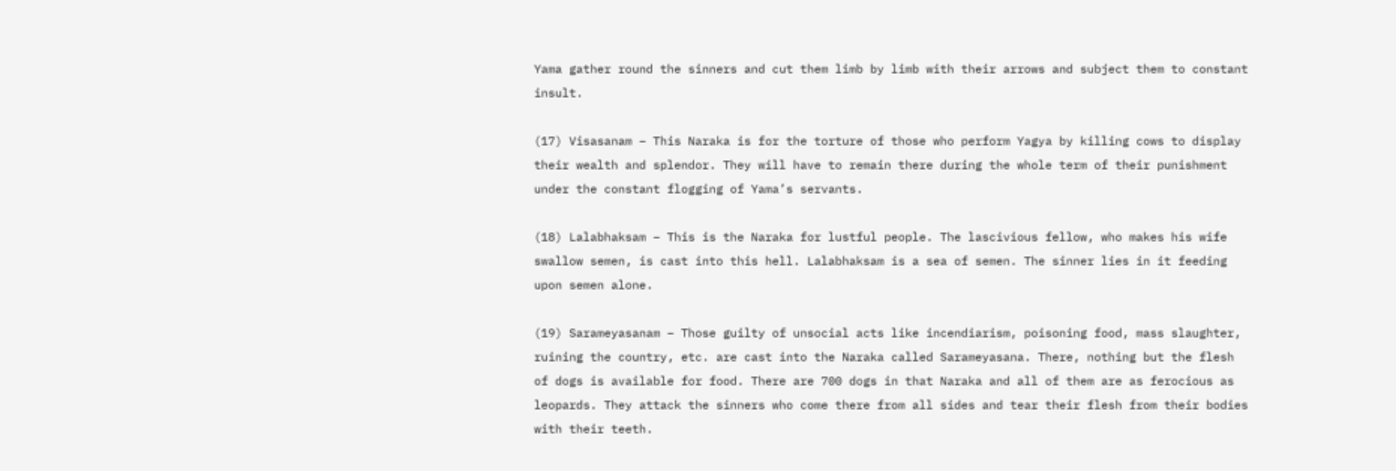Yama gather round the sinners and cut them limb by limb with their arrows and subject them to constant insult.

(17) Visasanam – This Naraka is for the torture of those who perform Yagya by killing cows to display their wealth and splendor. They will have to remain there during the whole term of their punishment under the constant flogging of Yama’s servants.

(18) Lalabhaksam – This is the Naraka for lustful people. The lascivious fellow, who makes his wife swallow semen, is cast into this hell. Lalabhaksam is a sea of semen. The sinner lies in it feeding upon semen alone.

(19) Sarameyasanam – Those guilty of unsocial acts like incendiarism, poisoning food, mass slaughter, ruining the country, etc. are cast into the Naraka called Sarameyasana. There, nothing but the flesh of dogs is available for food. There are 700 dogs in that Naraka and all of them are as ferocious as leopards. They attack the sinners who come there from all sides and tear their flesh from their bodies with their teeth.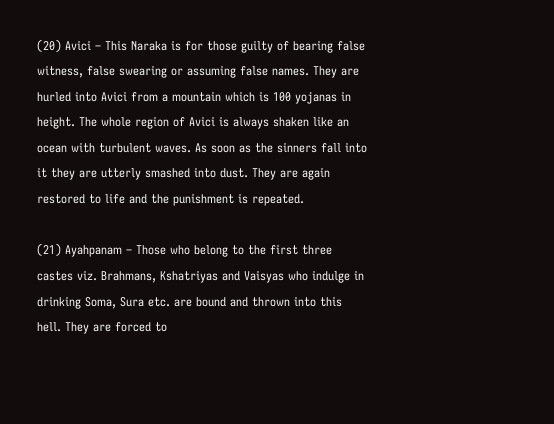(20) Avici – This Naraka is for those guilty of bearing false witness, false swearing or assuming false names. They are hurled into Avici from a mountain which is 100 yojanas in height. The whole region of Avici is always shaken like an ocean with turbulent waves. As soon as the sinners fall into it they are utterly smashed into dust. They are again restored to life and the punishment is repeated.

(21) Ayahpanam – Those who belong to the first three castes viz. Brahmans, Kshatriyas and Vaisyas who indulge in drinking Soma, Sura etc. are bound and thrown into this hell. They are forced to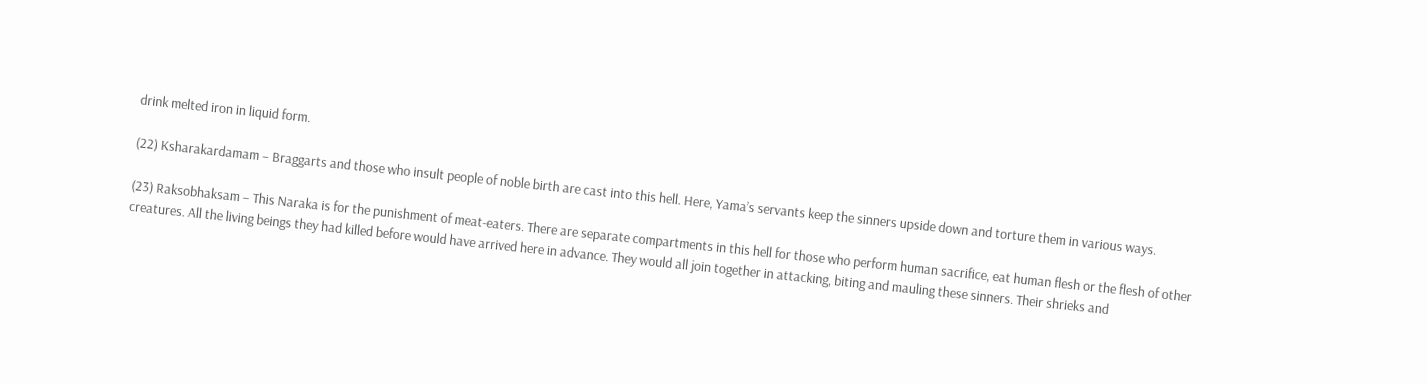drink melted iron in liquid form.

(22) Ksharakardamam – Braggarts and those who insult people of noble birth are cast into this hell. Here, Yama’s servants keep the sinners upside down and torture them in various ways.

(23) Raksobhaksam – This Naraka is for the punishment of meat-eaters. There are separate compartments in this hell for those who perform human sacrifice, eat human flesh or the flesh of other creatures. All the living beings they had killed before would have arrived here in advance. They would all join together in attacking, biting and mauling these sinners. Their shrieks and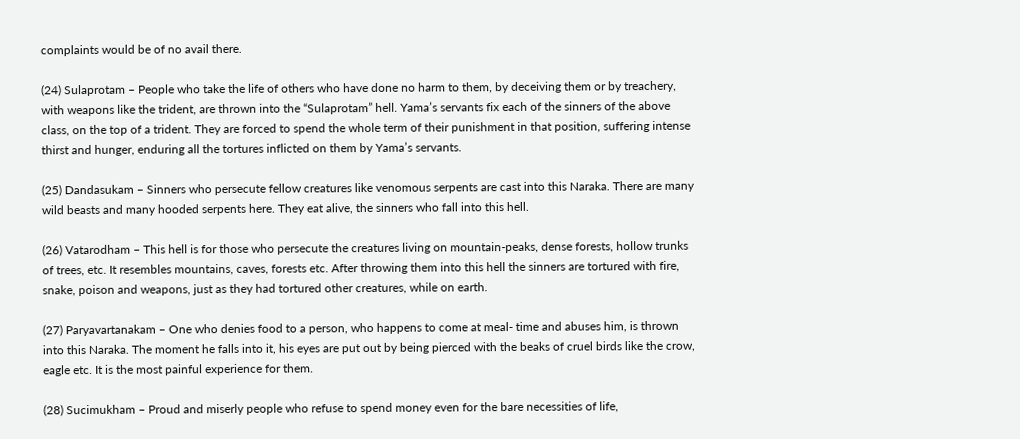complaints would be of no avail there.

(24) Sulaprotam – People who take the life of others who have done no harm to them, by deceiving them or by treachery, with weapons like the trident, are thrown into the “Sulaprotam” hell. Yama’s servants fix each of the sinners of the above class, on the top of a trident. They are forced to spend the whole term of their punishment in that position, suffering intense thirst and hunger, enduring all the tortures inflicted on them by Yama’s servants.

(25) Dandasukam – Sinners who persecute fellow creatures like venomous serpents are cast into this Naraka. There are many wild beasts and many hooded serpents here. They eat alive, the sinners who fall into this hell.

(26) Vatarodham – This hell is for those who persecute the creatures living on mountain-peaks, dense forests, hollow trunks of trees, etc. It resembles mountains, caves, forests etc. After throwing them into this hell the sinners are tortured with fire, snake, poison and weapons, just as they had tortured other creatures, while on earth.

(27) Paryavartanakam – One who denies food to a person, who happens to come at meal- time and abuses him, is thrown into this Naraka. The moment he falls into it, his eyes are put out by being pierced with the beaks of cruel birds like the crow, eagle etc. It is the most painful experience for them.

(28) Sucimukham – Proud and miserly people who refuse to spend money even for the bare necessities of life,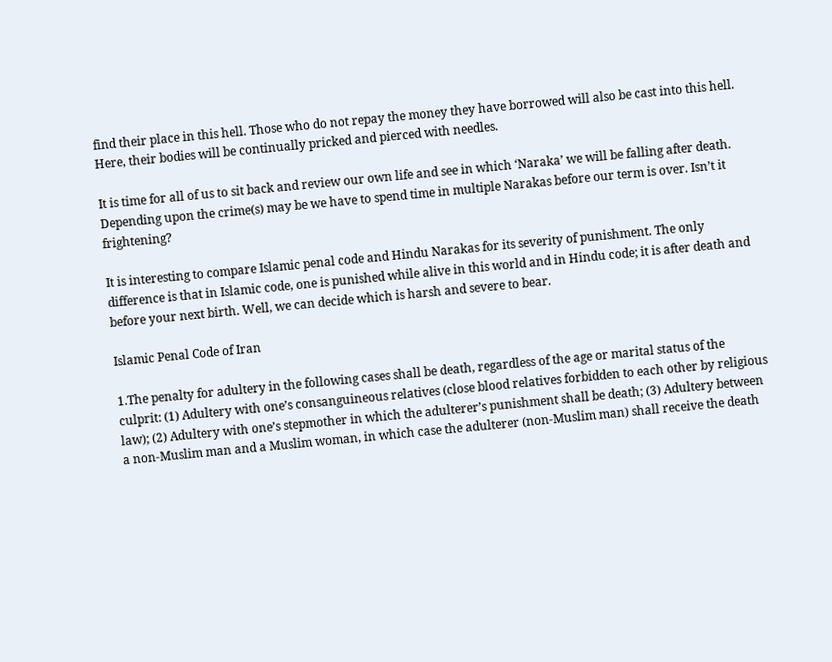find their place in this hell. Those who do not repay the money they have borrowed will also be cast into this hell. Here, their bodies will be continually pricked and pierced with needles.

It is time for all of us to sit back and review our own life and see in which ‘Naraka’ we will be falling after death. Depending upon the crime(s) may be we have to spend time in multiple Narakas before our term is over. Isn’t it frightening?

It is interesting to compare Islamic penal code and Hindu Narakas for its severity of punishment. The only difference is that in Islamic code, one is punished while alive in this world and in Hindu code; it is after death and before your next birth. Well, we can decide which is harsh and severe to bear.

Islamic Penal Code of Iran

1.The penalty for adultery in the following cases shall be death, regardless of the age or marital status of the culprit: (1) Adultery with one’s consanguineous relatives (close blood relatives forbidden to each other by religious law); (2) Adultery with one’s stepmother in which the adulterer’s punishment shall be death; (3) Adultery between a non-Muslim man and a Muslim woman, in which case the adulterer (non-Muslim man) shall receive the death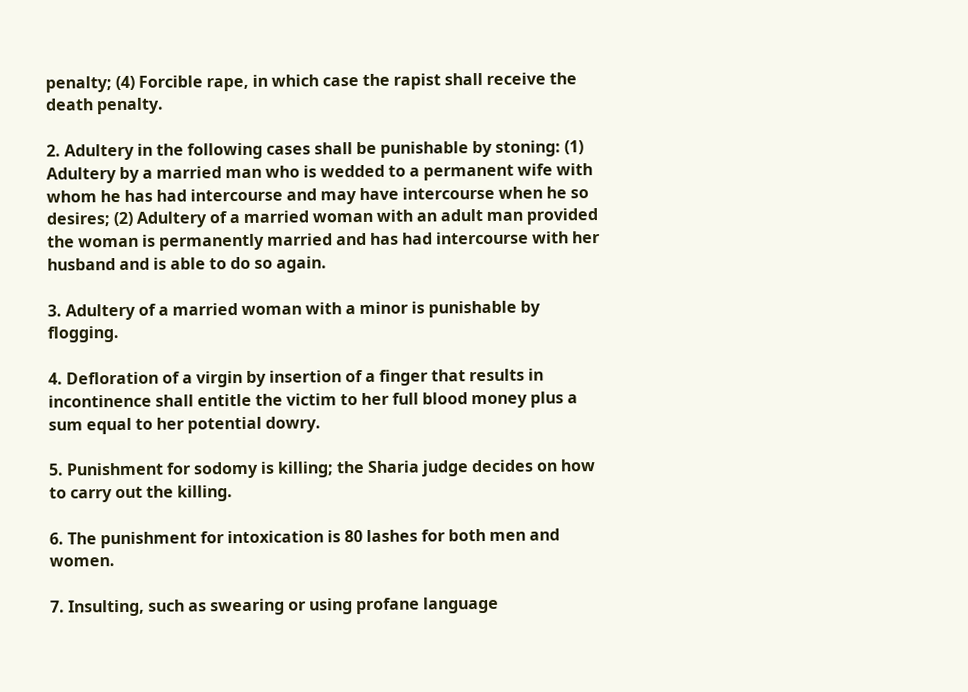penalty; (4) Forcible rape, in which case the rapist shall receive the death penalty.

2. Adultery in the following cases shall be punishable by stoning: (1) Adultery by a married man who is wedded to a permanent wife with whom he has had intercourse and may have intercourse when he so desires; (2) Adultery of a married woman with an adult man provided the woman is permanently married and has had intercourse with her husband and is able to do so again.

3. Adultery of a married woman with a minor is punishable by flogging.

4. Defloration of a virgin by insertion of a finger that results in incontinence shall entitle the victim to her full blood money plus a sum equal to her potential dowry.

5. Punishment for sodomy is killing; the Sharia judge decides on how to carry out the killing.

6. The punishment for intoxication is 80 lashes for both men and women.

7. Insulting, such as swearing or using profane language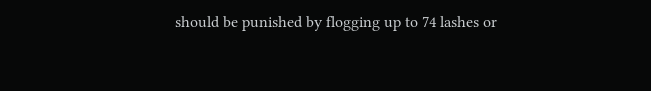should be punished by flogging up to 74 lashes or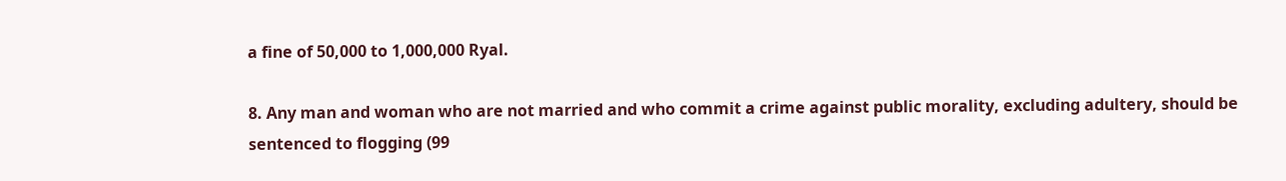a fine of 50,000 to 1,000,000 Ryal.

8. Any man and woman who are not married and who commit a crime against public morality, excluding adultery, should be sentenced to flogging (99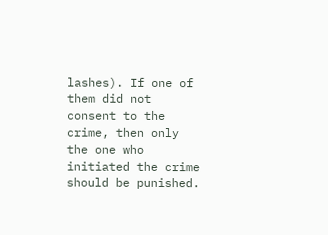lashes). If one of them did not consent to the crime, then only the one who initiated the crime should be punished.